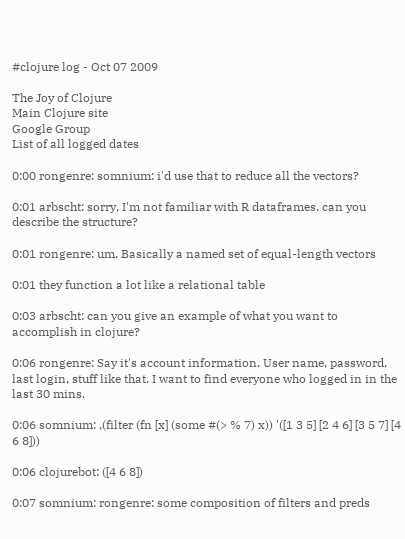#clojure log - Oct 07 2009

The Joy of Clojure
Main Clojure site
Google Group
List of all logged dates

0:00 rongenre: somnium: i'd use that to reduce all the vectors?

0:01 arbscht: sorry, I'm not familiar with R dataframes. can you describe the structure?

0:01 rongenre: um. Basically a named set of equal-length vectors

0:01 they function a lot like a relational table

0:03 arbscht: can you give an example of what you want to accomplish in clojure?

0:06 rongenre: Say it's account information. User name, password, last login, stuff like that. I want to find everyone who logged in in the last 30 mins.

0:06 somnium: ,(filter (fn [x] (some #(> % 7) x)) '([1 3 5] [2 4 6] [3 5 7] [4 6 8]))

0:06 clojurebot: ([4 6 8])

0:07 somnium: rongenre: some composition of filters and preds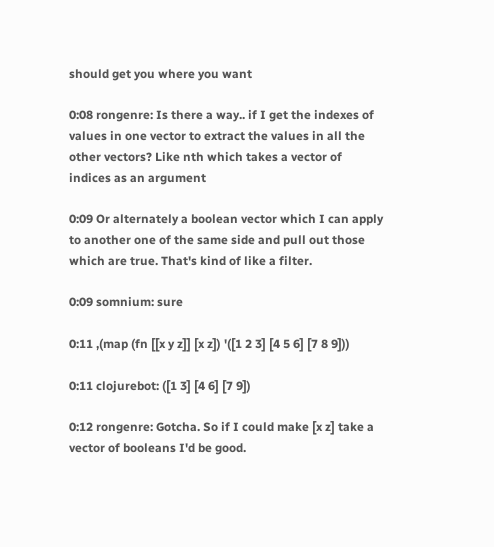should get you where you want

0:08 rongenre: Is there a way.. if I get the indexes of values in one vector to extract the values in all the other vectors? Like nth which takes a vector of indices as an argument

0:09 Or alternately a boolean vector which I can apply to another one of the same side and pull out those which are true. That's kind of like a filter.

0:09 somnium: sure

0:11 ,(map (fn [[x y z]] [x z]) '([1 2 3] [4 5 6] [7 8 9]))

0:11 clojurebot: ([1 3] [4 6] [7 9])

0:12 rongenre: Gotcha. So if I could make [x z] take a vector of booleans I'd be good.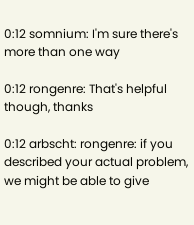0:12 somnium: I'm sure there's more than one way

0:12 rongenre: That's helpful though, thanks

0:12 arbscht: rongenre: if you described your actual problem, we might be able to give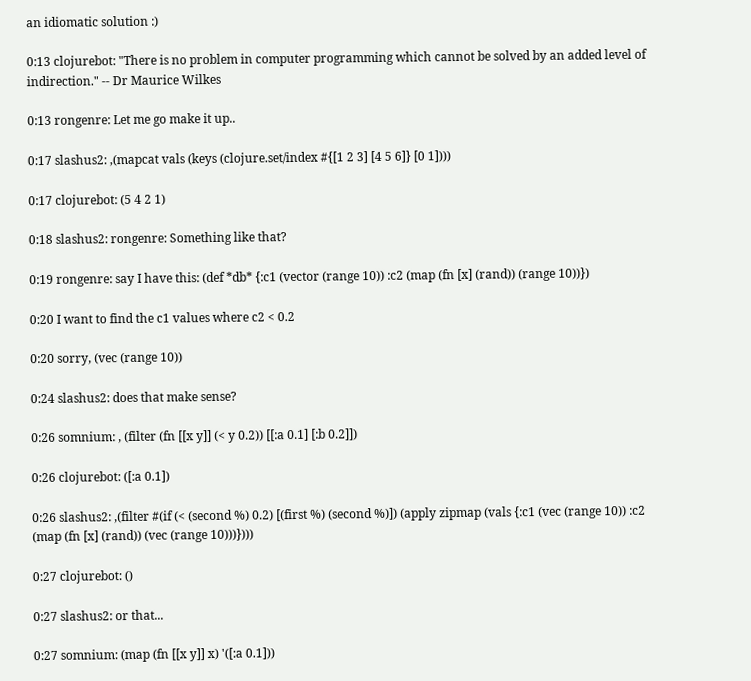an idiomatic solution :)

0:13 clojurebot: "There is no problem in computer programming which cannot be solved by an added level of indirection." -- Dr Maurice Wilkes

0:13 rongenre: Let me go make it up..

0:17 slashus2: ,(mapcat vals (keys (clojure.set/index #{[1 2 3] [4 5 6]} [0 1])))

0:17 clojurebot: (5 4 2 1)

0:18 slashus2: rongenre: Something like that?

0:19 rongenre: say I have this: (def *db* {:c1 (vector (range 10)) :c2 (map (fn [x] (rand)) (range 10))})

0:20 I want to find the c1 values where c2 < 0.2

0:20 sorry, (vec (range 10))

0:24 slashus2: does that make sense?

0:26 somnium: , (filter (fn [[x y]] (< y 0.2)) [[:a 0.1] [:b 0.2]])

0:26 clojurebot: ([:a 0.1])

0:26 slashus2: ,(filter #(if (< (second %) 0.2) [(first %) (second %)]) (apply zipmap (vals {:c1 (vec (range 10)) :c2 (map (fn [x] (rand)) (vec (range 10)))})))

0:27 clojurebot: ()

0:27 slashus2: or that...

0:27 somnium: (map (fn [[x y]] x) '([:a 0.1]))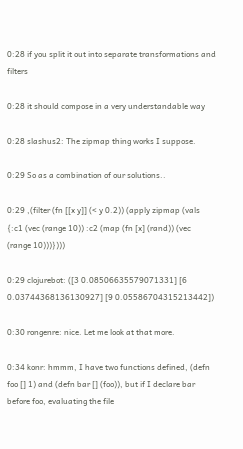0:28 if you split it out into separate transformations and filters

0:28 it should compose in a very understandable way

0:28 slashus2: The zipmap thing works I suppose.

0:29 So as a combination of our solutions..

0:29 ,(filter (fn [[x y]] (< y 0.2)) (apply zipmap (vals {:c1 (vec (range 10)) :c2 (map (fn [x] (rand)) (vec (range 10)))})))

0:29 clojurebot: ([3 0.08506635579071331] [6 0.03744368136130927] [9 0.05586704315213442])

0:30 rongenre: nice. Let me look at that more.

0:34 konr: hmmm, I have two functions defined, (defn foo [] 1) and (defn bar [] (foo)), but if I declare bar before foo, evaluating the file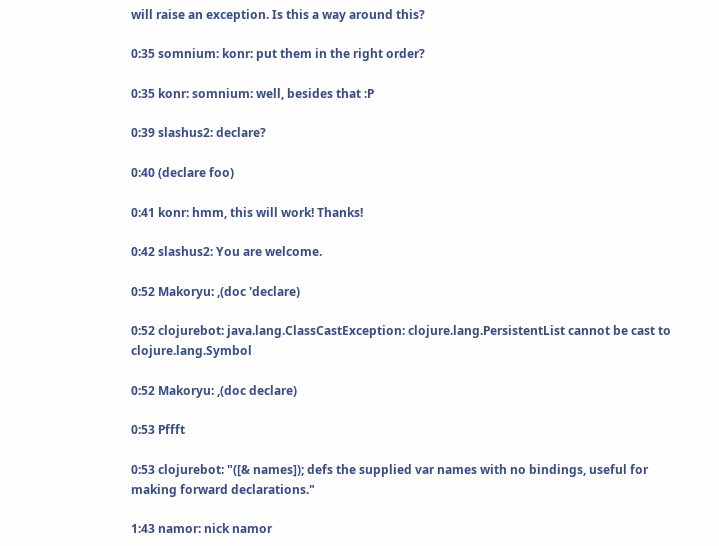will raise an exception. Is this a way around this?

0:35 somnium: konr: put them in the right order?

0:35 konr: somnium: well, besides that :P

0:39 slashus2: declare?

0:40 (declare foo)

0:41 konr: hmm, this will work! Thanks!

0:42 slashus2: You are welcome.

0:52 Makoryu: ,(doc 'declare)

0:52 clojurebot: java.lang.ClassCastException: clojure.lang.PersistentList cannot be cast to clojure.lang.Symbol

0:52 Makoryu: ,(doc declare)

0:53 Pffft

0:53 clojurebot: "([& names]); defs the supplied var names with no bindings, useful for making forward declarations."

1:43 namor: nick namor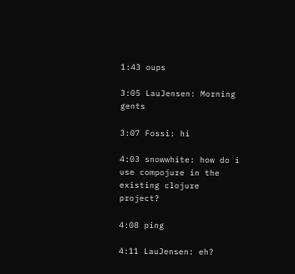1:43 oups

3:05 LauJensen: Morning gents

3:07 Fossi: hi

4:03 snowwhite: how do i use compojure in the existing clojure project?

4:08 ping

4:11 LauJensen: eh?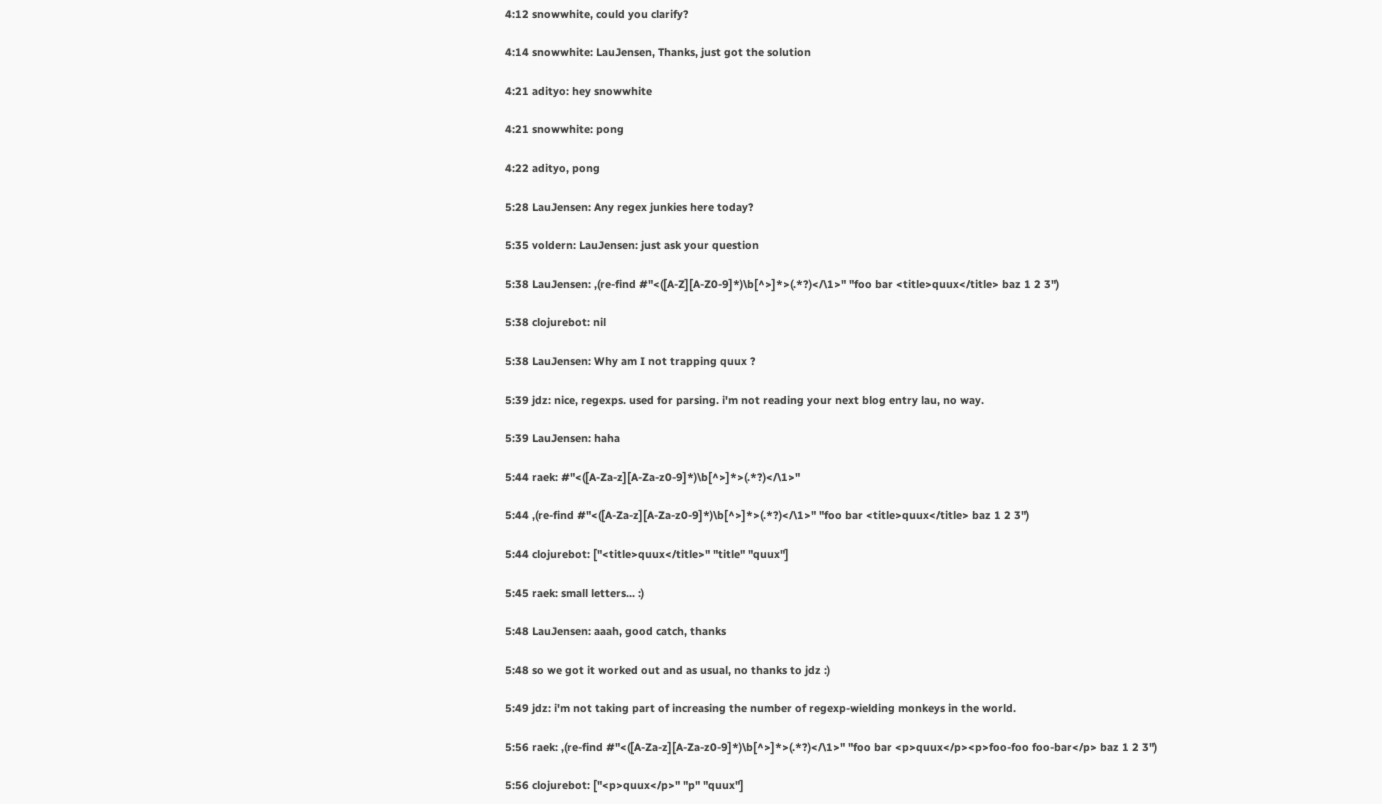4:12 snowwhite, could you clarify?

4:14 snowwhite: LauJensen, Thanks, just got the solution

4:21 adityo: hey snowwhite

4:21 snowwhite: pong

4:22 adityo, pong

5:28 LauJensen: Any regex junkies here today?

5:35 voldern: LauJensen: just ask your question

5:38 LauJensen: ,(re-find #"<([A-Z][A-Z0-9]*)\b[^>]*>(.*?)</\1>" "foo bar <title>quux</title> baz 1 2 3")

5:38 clojurebot: nil

5:38 LauJensen: Why am I not trapping quux ?

5:39 jdz: nice, regexps. used for parsing. i'm not reading your next blog entry lau, no way.

5:39 LauJensen: haha

5:44 raek: #"<([A-Za-z][A-Za-z0-9]*)\b[^>]*>(.*?)</\1>"

5:44 ,(re-find #"<([A-Za-z][A-Za-z0-9]*)\b[^>]*>(.*?)</\1>" "foo bar <title>quux</title> baz 1 2 3")

5:44 clojurebot: ["<title>quux</title>" "title" "quux"]

5:45 raek: small letters... :)

5:48 LauJensen: aaah, good catch, thanks

5:48 so we got it worked out and as usual, no thanks to jdz :)

5:49 jdz: i'm not taking part of increasing the number of regexp-wielding monkeys in the world.

5:56 raek: ,(re-find #"<([A-Za-z][A-Za-z0-9]*)\b[^>]*>(.*?)</\1>" "foo bar <p>quux</p><p>foo-foo foo-bar</p> baz 1 2 3")

5:56 clojurebot: ["<p>quux</p>" "p" "quux"]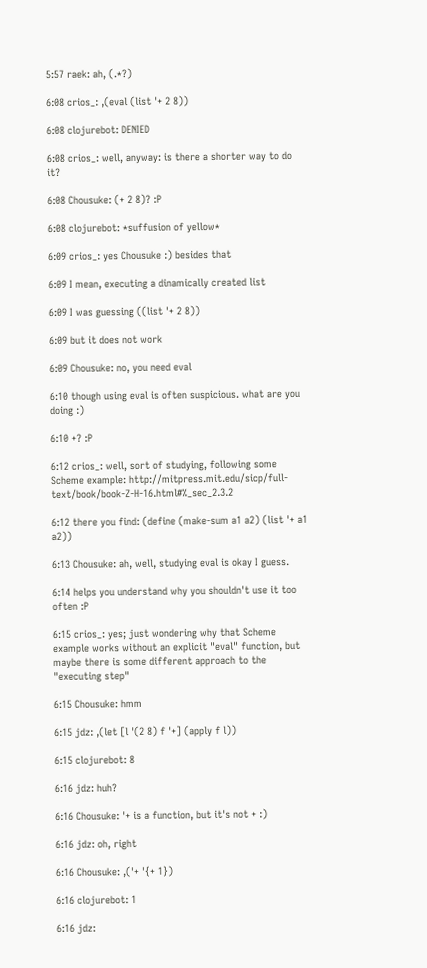5:57 raek: ah, (.*?)

6:08 crios_: ,(eval (list '+ 2 8))

6:08 clojurebot: DENIED

6:08 crios_: well, anyway: is there a shorter way to do it?

6:08 Chousuke: (+ 2 8)? :P

6:08 clojurebot: *suffusion of yellow*

6:09 crios_: yes Chousuke :) besides that

6:09 I mean, executing a dinamically created list

6:09 I was guessing ((list '+ 2 8))

6:09 but it does not work

6:09 Chousuke: no, you need eval

6:10 though using eval is often suspicious. what are you doing :)

6:10 +? :P

6:12 crios_: well, sort of studying, following some Scheme example: http://mitpress.mit.edu/sicp/full-text/book/book-Z-H-16.html#%_sec_2.3.2

6:12 there you find: (define (make-sum a1 a2) (list '+ a1 a2))

6:13 Chousuke: ah, well, studying eval is okay I guess.

6:14 helps you understand why you shouldn't use it too often :P

6:15 crios_: yes; just wondering why that Scheme example works without an explicit "eval" function, but maybe there is some different approach to the "executing step"

6:15 Chousuke: hmm

6:15 jdz: ,(let [l '(2 8) f '+] (apply f l))

6:15 clojurebot: 8

6:16 jdz: huh?

6:16 Chousuke: '+ is a function, but it's not + :)

6:16 jdz: oh, right

6:16 Chousuke: ,('+ '{+ 1})

6:16 clojurebot: 1

6:16 jdz: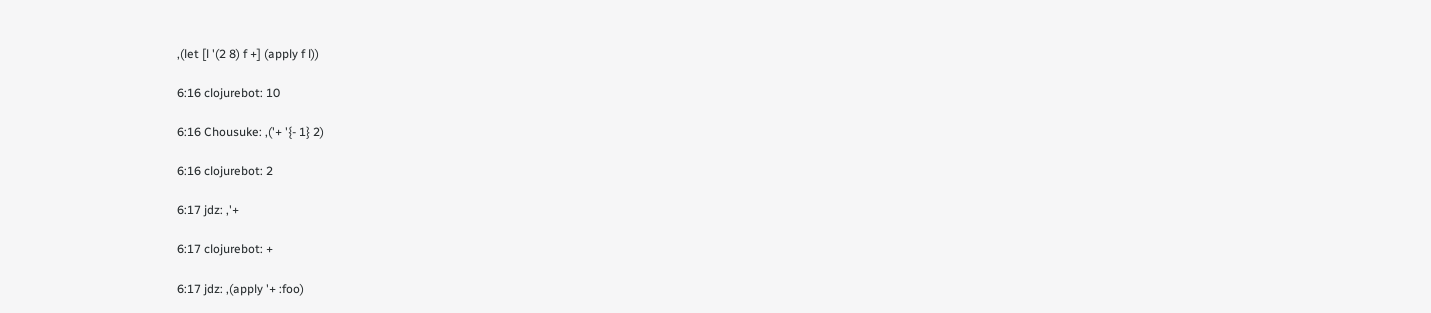,(let [l '(2 8) f +] (apply f l))

6:16 clojurebot: 10

6:16 Chousuke: ,('+ '{- 1} 2)

6:16 clojurebot: 2

6:17 jdz: ,'+

6:17 clojurebot: +

6:17 jdz: ,(apply '+ :foo)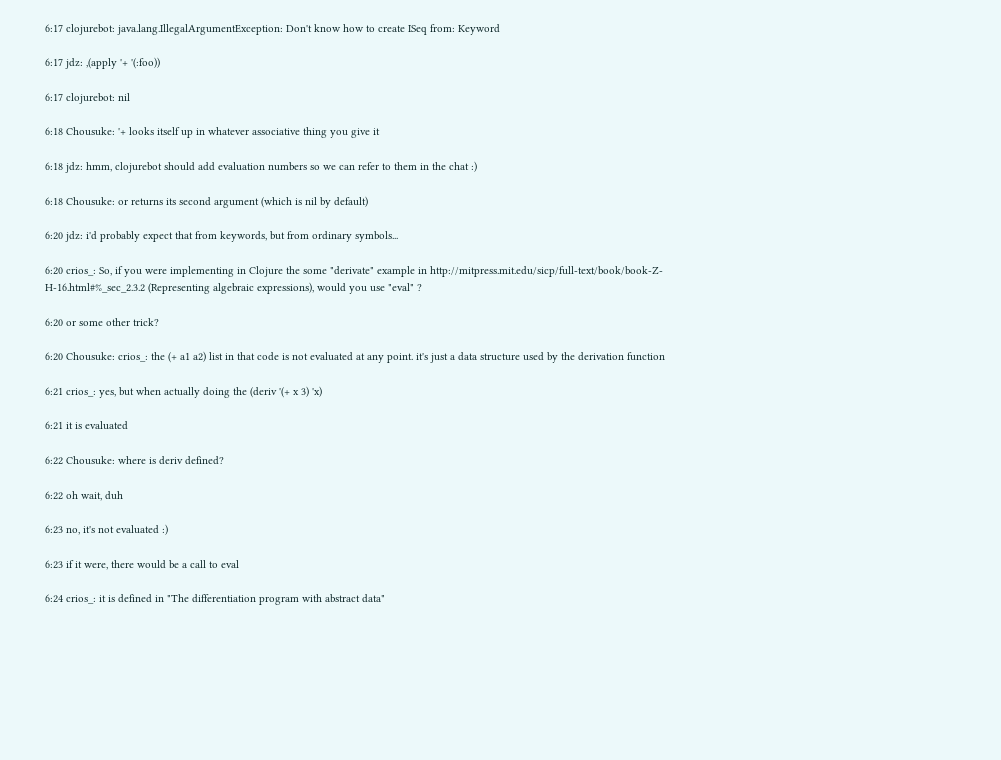6:17 clojurebot: java.lang.IllegalArgumentException: Don't know how to create ISeq from: Keyword

6:17 jdz: ,(apply '+ '(:foo))

6:17 clojurebot: nil

6:18 Chousuke: '+ looks itself up in whatever associative thing you give it

6:18 jdz: hmm, clojurebot should add evaluation numbers so we can refer to them in the chat :)

6:18 Chousuke: or returns its second argument (which is nil by default)

6:20 jdz: i'd probably expect that from keywords, but from ordinary symbols...

6:20 crios_: So, if you were implementing in Clojure the some "derivate" example in http://mitpress.mit.edu/sicp/full-text/book/book-Z-H-16.html#%_sec_2.3.2 (Representing algebraic expressions), would you use "eval" ?

6:20 or some other trick?

6:20 Chousuke: crios_: the (+ a1 a2) list in that code is not evaluated at any point. it's just a data structure used by the derivation function

6:21 crios_: yes, but when actually doing the (deriv '(+ x 3) 'x)

6:21 it is evaluated

6:22 Chousuke: where is deriv defined?

6:22 oh wait, duh

6:23 no, it's not evaluated :)

6:23 if it were, there would be a call to eval

6:24 crios_: it is defined in "The differentiation program with abstract data"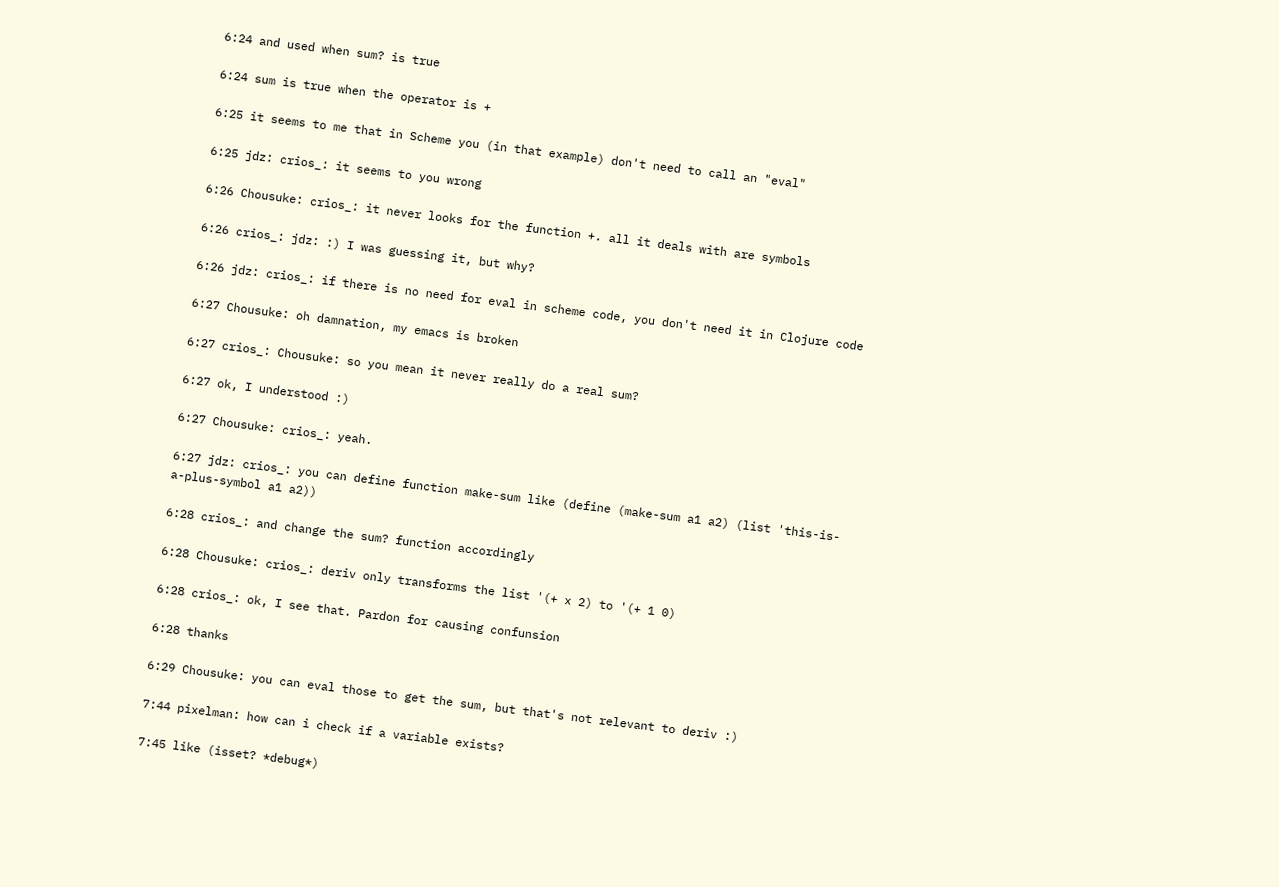6:24 and used when sum? is true

6:24 sum is true when the operator is +

6:25 it seems to me that in Scheme you (in that example) don't need to call an "eval"

6:25 jdz: crios_: it seems to you wrong

6:26 Chousuke: crios_: it never looks for the function +. all it deals with are symbols

6:26 crios_: jdz: :) I was guessing it, but why?

6:26 jdz: crios_: if there is no need for eval in scheme code, you don't need it in Clojure code

6:27 Chousuke: oh damnation, my emacs is broken

6:27 crios_: Chousuke: so you mean it never really do a real sum?

6:27 ok, I understood :)

6:27 Chousuke: crios_: yeah.

6:27 jdz: crios_: you can define function make-sum like (define (make-sum a1 a2) (list 'this-is-a-plus-symbol a1 a2))

6:28 crios_: and change the sum? function accordingly

6:28 Chousuke: crios_: deriv only transforms the list '(+ x 2) to '(+ 1 0)

6:28 crios_: ok, I see that. Pardon for causing confunsion

6:28 thanks

6:29 Chousuke: you can eval those to get the sum, but that's not relevant to deriv :)

7:44 pixelman: how can i check if a variable exists?

7:45 like (isset? *debug*)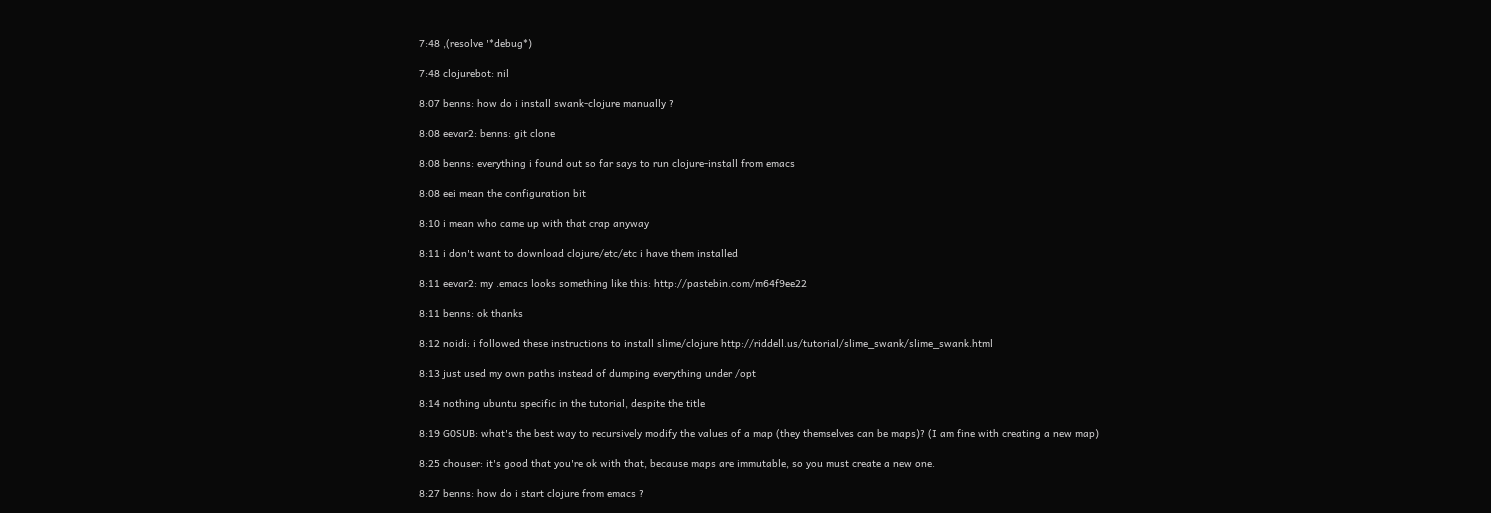7:48 ,(resolve '*debug*)

7:48 clojurebot: nil

8:07 benns: how do i install swank-clojure manually ?

8:08 eevar2: benns: git clone

8:08 benns: everything i found out so far says to run clojure-install from emacs

8:08 eei mean the configuration bit

8:10 i mean who came up with that crap anyway

8:11 i don't want to download clojure/etc/etc i have them installed

8:11 eevar2: my .emacs looks something like this: http://pastebin.com/m64f9ee22

8:11 benns: ok thanks

8:12 noidi: i followed these instructions to install slime/clojure http://riddell.us/tutorial/slime_swank/slime_swank.html

8:13 just used my own paths instead of dumping everything under /opt

8:14 nothing ubuntu specific in the tutorial, despite the title

8:19 G0SUB: what's the best way to recursively modify the values of a map (they themselves can be maps)? (I am fine with creating a new map)

8:25 chouser: it's good that you're ok with that, because maps are immutable, so you must create a new one.

8:27 benns: how do i start clojure from emacs ?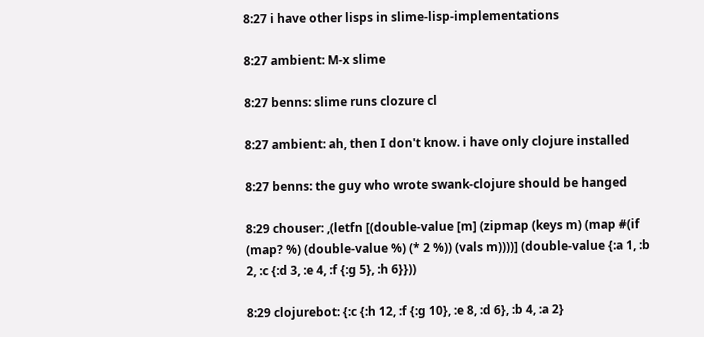8:27 i have other lisps in slime-lisp-implementations

8:27 ambient: M-x slime

8:27 benns: slime runs clozure cl

8:27 ambient: ah, then I don't know. i have only clojure installed

8:27 benns: the guy who wrote swank-clojure should be hanged

8:29 chouser: ,(letfn [(double-value [m] (zipmap (keys m) (map #(if (map? %) (double-value %) (* 2 %)) (vals m))))] (double-value {:a 1, :b 2, :c {:d 3, :e 4, :f {:g 5}, :h 6}}))

8:29 clojurebot: {:c {:h 12, :f {:g 10}, :e 8, :d 6}, :b 4, :a 2}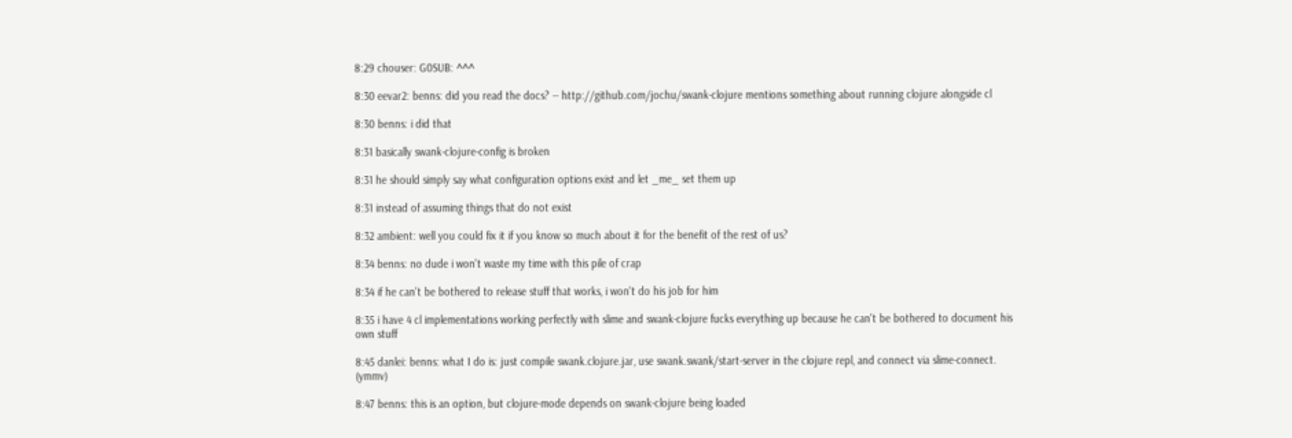8:29 chouser: G0SUB: ^^^

8:30 eevar2: benns: did you read the docs? -- http://github.com/jochu/swank-clojure mentions something about running clojure alongside cl

8:30 benns: i did that

8:31 basically swank-clojure-config is broken

8:31 he should simply say what configuration options exist and let _me_ set them up

8:31 instead of assuming things that do not exist

8:32 ambient: well you could fix it if you know so much about it for the benefit of the rest of us?

8:34 benns: no dude i won't waste my time with this pile of crap

8:34 if he can't be bothered to release stuff that works, i won't do his job for him

8:35 i have 4 cl implementations working perfectly with slime and swank-clojure fucks everything up because he can't be bothered to document his own stuff

8:45 danlei: benns: what I do is: just compile swank.clojure.jar, use swank.swank/start-server in the clojure repl, and connect via slime-connect. (ymmv)

8:47 benns: this is an option, but clojure-mode depends on swank-clojure being loaded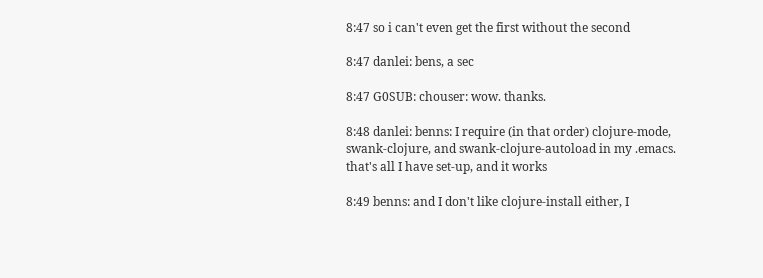8:47 so i can't even get the first without the second

8:47 danlei: bens, a sec

8:47 G0SUB: chouser: wow. thanks.

8:48 danlei: benns: I require (in that order) clojure-mode, swank-clojure, and swank-clojure-autoload in my .emacs. that's all I have set-up, and it works

8:49 benns: and I don't like clojure-install either, I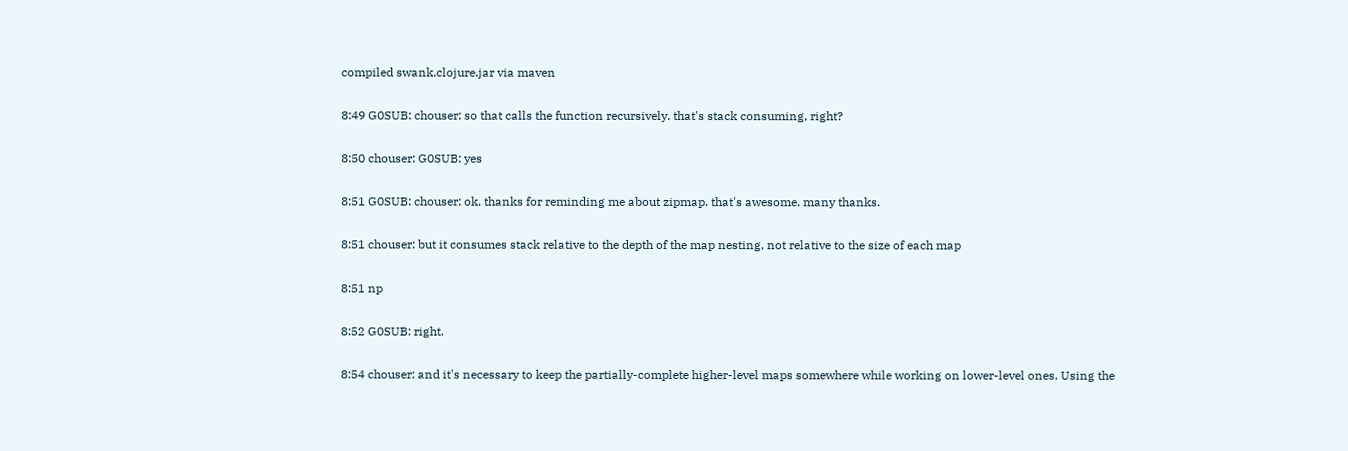compiled swank.clojure.jar via maven

8:49 G0SUB: chouser: so that calls the function recursively. that's stack consuming, right?

8:50 chouser: G0SUB: yes

8:51 G0SUB: chouser: ok. thanks for reminding me about zipmap. that's awesome. many thanks.

8:51 chouser: but it consumes stack relative to the depth of the map nesting, not relative to the size of each map

8:51 np

8:52 G0SUB: right.

8:54 chouser: and it's necessary to keep the partially-complete higher-level maps somewhere while working on lower-level ones. Using the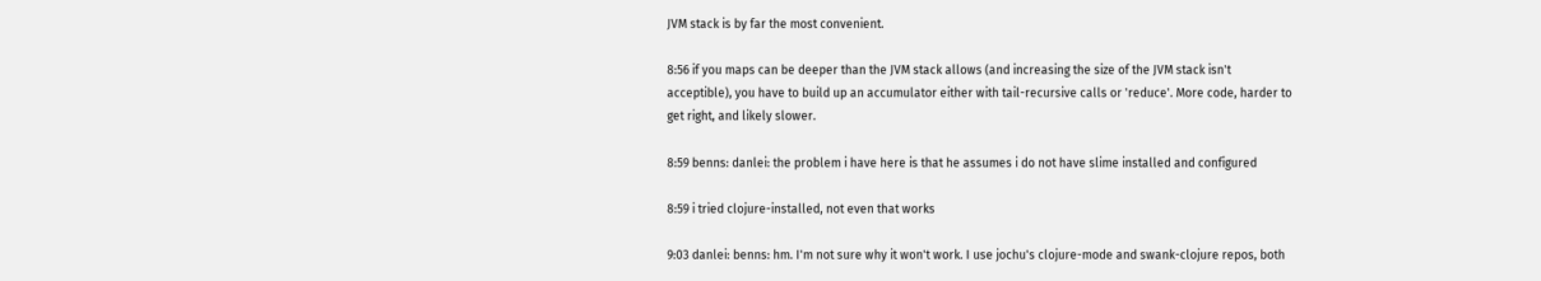JVM stack is by far the most convenient.

8:56 if you maps can be deeper than the JVM stack allows (and increasing the size of the JVM stack isn't acceptible), you have to build up an accumulator either with tail-recursive calls or 'reduce'. More code, harder to get right, and likely slower.

8:59 benns: danlei: the problem i have here is that he assumes i do not have slime installed and configured

8:59 i tried clojure-installed, not even that works

9:03 danlei: benns: hm. I'm not sure why it won't work. I use jochu's clojure-mode and swank-clojure repos, both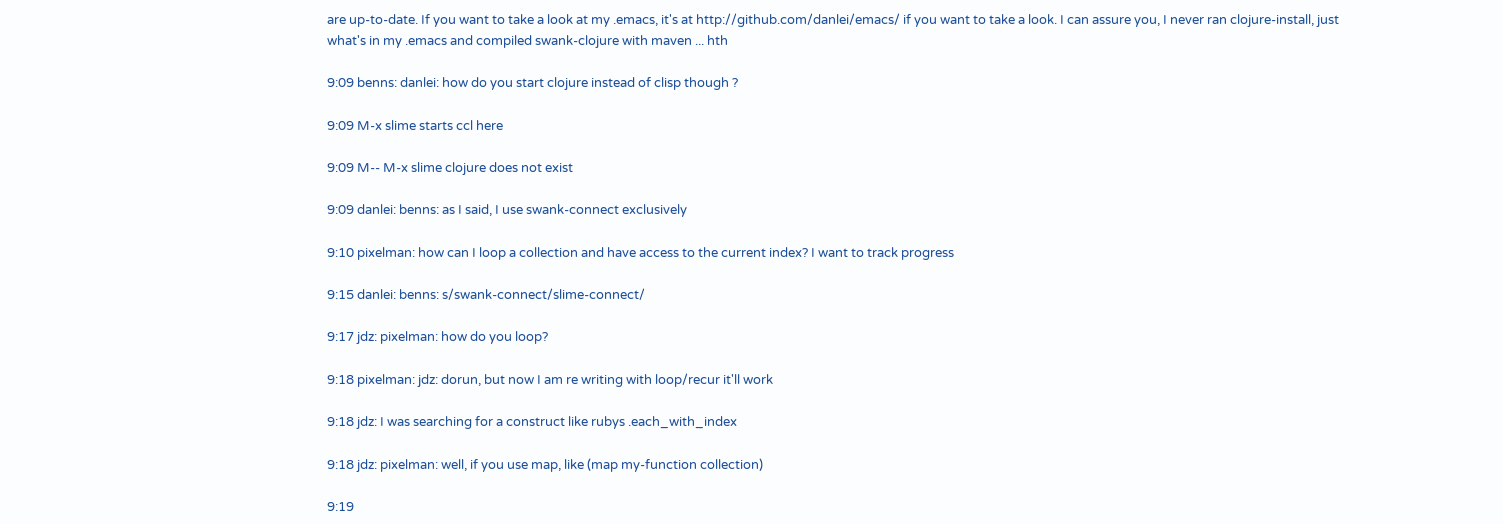are up-to-date. If you want to take a look at my .emacs, it's at http://github.com/danlei/emacs/ if you want to take a look. I can assure you, I never ran clojure-install, just what's in my .emacs and compiled swank-clojure with maven ... hth

9:09 benns: danlei: how do you start clojure instead of clisp though ?

9:09 M-x slime starts ccl here

9:09 M-- M-x slime clojure does not exist

9:09 danlei: benns: as I said, I use swank-connect exclusively

9:10 pixelman: how can I loop a collection and have access to the current index? I want to track progress

9:15 danlei: benns: s/swank-connect/slime-connect/

9:17 jdz: pixelman: how do you loop?

9:18 pixelman: jdz: dorun, but now I am re writing with loop/recur it'll work

9:18 jdz: I was searching for a construct like rubys .each_with_index

9:18 jdz: pixelman: well, if you use map, like (map my-function collection)

9:19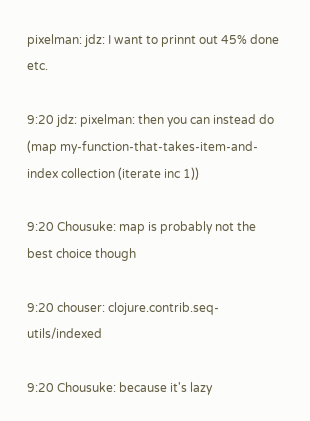pixelman: jdz: I want to prinnt out 45% done etc.

9:20 jdz: pixelman: then you can instead do (map my-function-that-takes-item-and-index collection (iterate inc 1))

9:20 Chousuke: map is probably not the best choice though

9:20 chouser: clojure.contrib.seq-utils/indexed

9:20 Chousuke: because it's lazy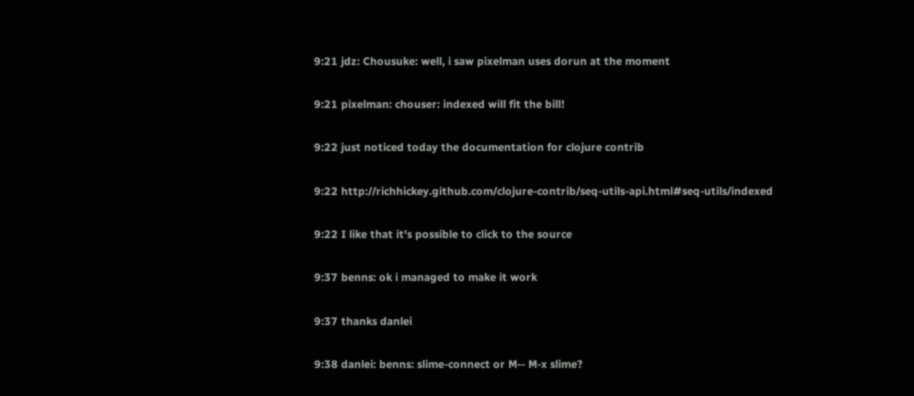9:21 jdz: Chousuke: well, i saw pixelman uses dorun at the moment

9:21 pixelman: chouser: indexed will fit the bill!

9:22 just noticed today the documentation for clojure contrib

9:22 http://richhickey.github.com/clojure-contrib/seq-utils-api.html#seq-utils/indexed

9:22 I like that it's possible to click to the source

9:37 benns: ok i managed to make it work

9:37 thanks danlei

9:38 danlei: benns: slime-connect or M-- M-x slime?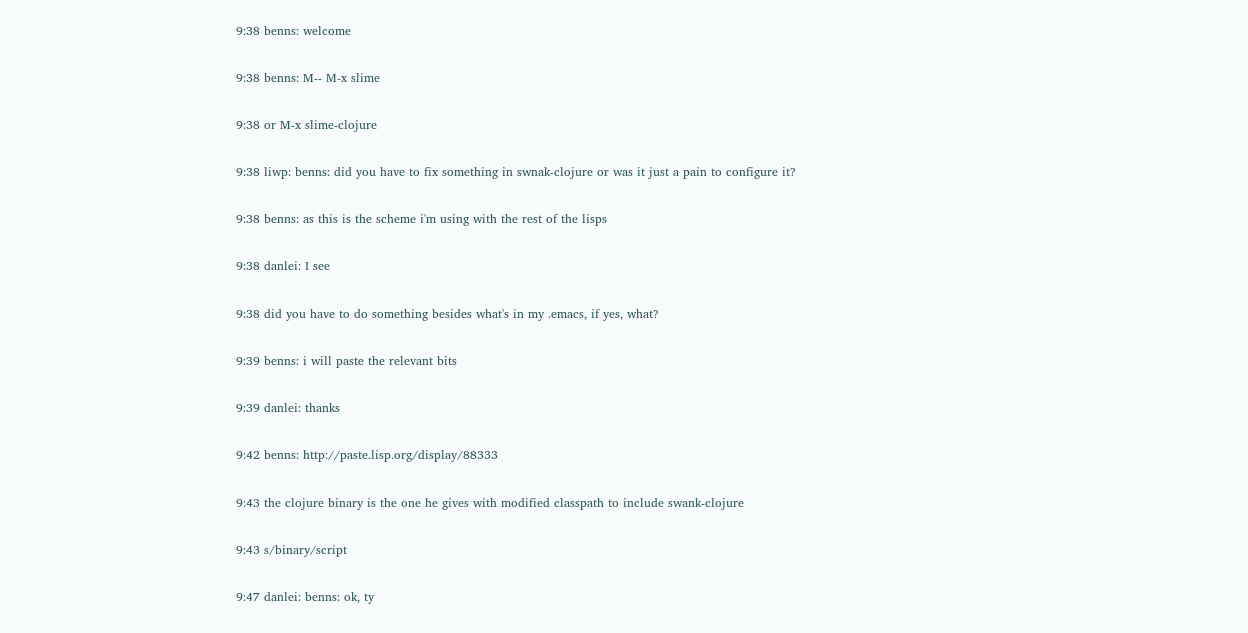9:38 benns: welcome

9:38 benns: M-- M-x slime

9:38 or M-x slime-clojure

9:38 liwp: benns: did you have to fix something in swnak-clojure or was it just a pain to configure it?

9:38 benns: as this is the scheme i'm using with the rest of the lisps

9:38 danlei: I see

9:38 did you have to do something besides what's in my .emacs, if yes, what?

9:39 benns: i will paste the relevant bits

9:39 danlei: thanks

9:42 benns: http://paste.lisp.org/display/88333

9:43 the clojure binary is the one he gives with modified classpath to include swank-clojure

9:43 s/binary/script

9:47 danlei: benns: ok, ty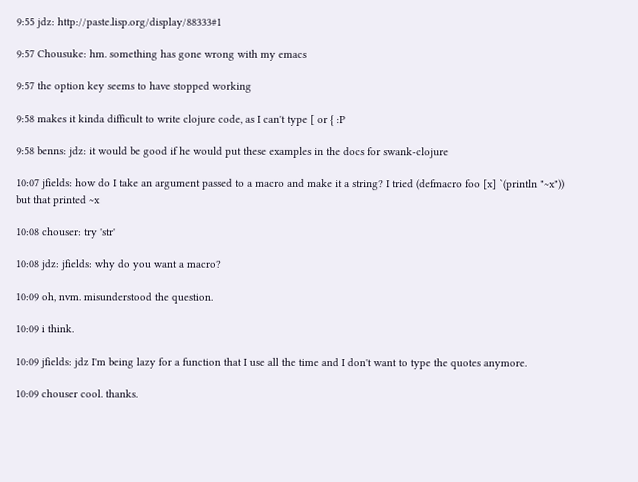9:55 jdz: http://paste.lisp.org/display/88333#1

9:57 Chousuke: hm. something has gone wrong with my emacs

9:57 the option key seems to have stopped working

9:58 makes it kinda difficult to write clojure code, as I can't type [ or { :P

9:58 benns: jdz: it would be good if he would put these examples in the docs for swank-clojure

10:07 jfields: how do I take an argument passed to a macro and make it a string? I tried (defmacro foo [x] `(println "~x")) but that printed ~x

10:08 chouser: try 'str'

10:08 jdz: jfields: why do you want a macro?

10:09 oh, nvm. misunderstood the question.

10:09 i think.

10:09 jfields: jdz I'm being lazy for a function that I use all the time and I don't want to type the quotes anymore.

10:09 chouser cool. thanks.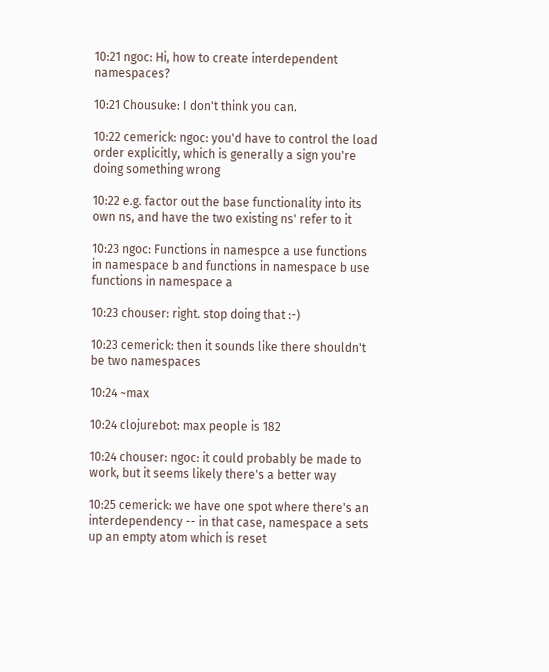10:21 ngoc: Hi, how to create interdependent namespaces?

10:21 Chousuke: I don't think you can.

10:22 cemerick: ngoc: you'd have to control the load order explicitly, which is generally a sign you're doing something wrong

10:22 e.g. factor out the base functionality into its own ns, and have the two existing ns' refer to it

10:23 ngoc: Functions in namespce a use functions in namespace b and functions in namespace b use functions in namespace a

10:23 chouser: right. stop doing that :-)

10:23 cemerick: then it sounds like there shouldn't be two namespaces

10:24 ~max

10:24 clojurebot: max people is 182

10:24 chouser: ngoc: it could probably be made to work, but it seems likely there's a better way

10:25 cemerick: we have one spot where there's an interdependency -- in that case, namespace a sets up an empty atom which is reset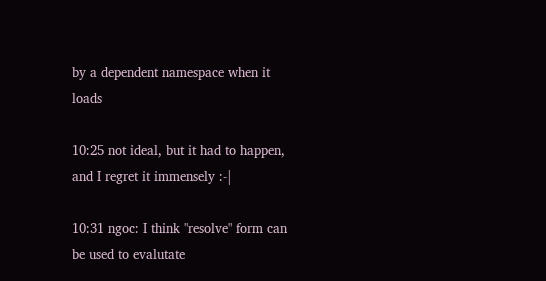by a dependent namespace when it loads

10:25 not ideal, but it had to happen, and I regret it immensely :-|

10:31 ngoc: I think "resolve" form can be used to evalutate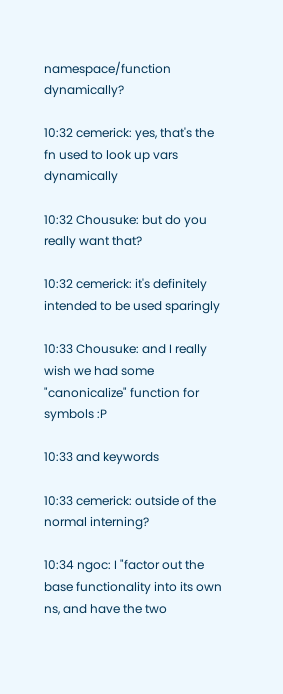namespace/function dynamically?

10:32 cemerick: yes, that's the fn used to look up vars dynamically

10:32 Chousuke: but do you really want that?

10:32 cemerick: it's definitely intended to be used sparingly

10:33 Chousuke: and I really wish we had some "canonicalize" function for symbols :P

10:33 and keywords

10:33 cemerick: outside of the normal interning?

10:34 ngoc: I "factor out the base functionality into its own ns, and have the two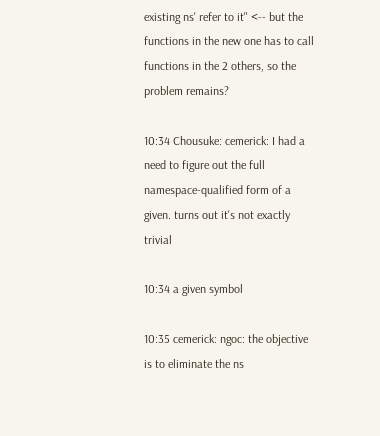existing ns' refer to it" <-- but the functions in the new one has to call functions in the 2 others, so the problem remains?

10:34 Chousuke: cemerick: I had a need to figure out the full namespace-qualified form of a given. turns out it's not exactly trivial

10:34 a given symbol

10:35 cemerick: ngoc: the objective is to eliminate the ns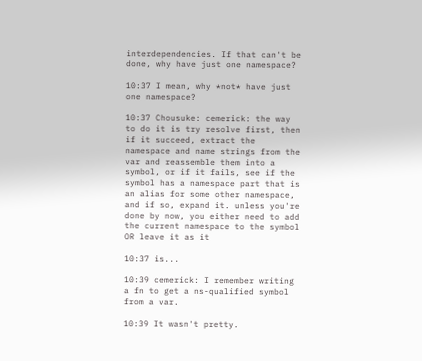interdependencies. If that can't be done, why have just one namespace?

10:37 I mean, why *not* have just one namespace?

10:37 Chousuke: cemerick: the way to do it is try resolve first, then if it succeed, extract the namespace and name strings from the var and reassemble them into a symbol, or if it fails, see if the symbol has a namespace part that is an alias for some other namespace, and if so, expand it. unless you're done by now, you either need to add the current namespace to the symbol OR leave it as it

10:37 is...

10:39 cemerick: I remember writing a fn to get a ns-qualified symbol from a var.

10:39 It wasn't pretty.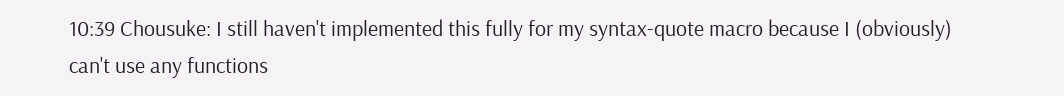10:39 Chousuke: I still haven't implemented this fully for my syntax-quote macro because I (obviously) can't use any functions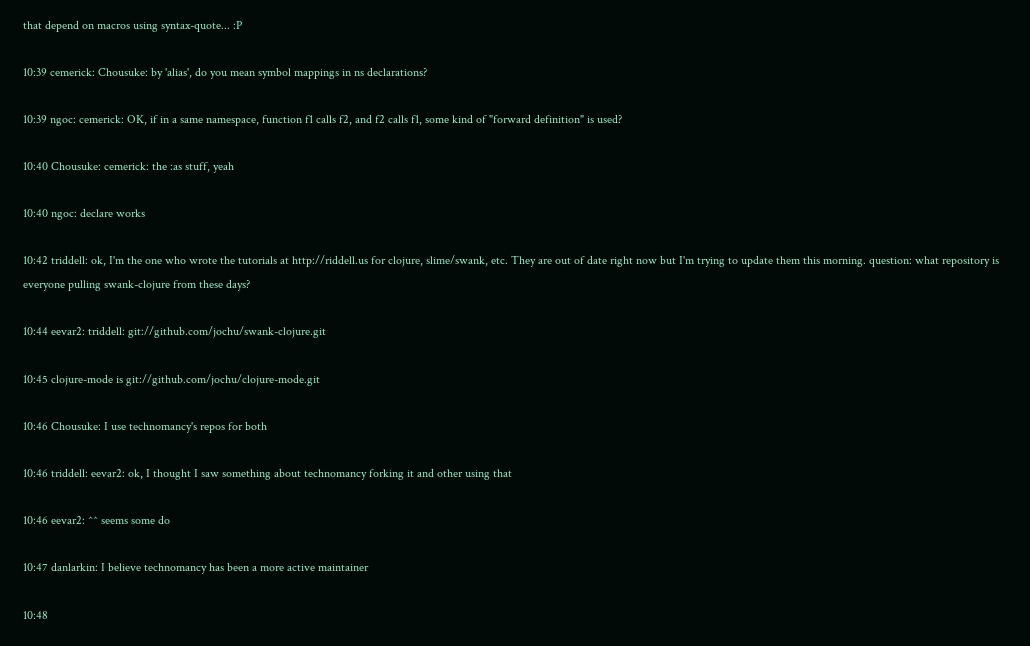that depend on macros using syntax-quote... :P

10:39 cemerick: Chousuke: by 'alias', do you mean symbol mappings in ns declarations?

10:39 ngoc: cemerick: OK, if in a same namespace, function f1 calls f2, and f2 calls f1, some kind of "forward definition" is used?

10:40 Chousuke: cemerick: the :as stuff, yeah

10:40 ngoc: declare works

10:42 triddell: ok, I'm the one who wrote the tutorials at http://riddell.us for clojure, slime/swank, etc. They are out of date right now but I'm trying to update them this morning. question: what repository is everyone pulling swank-clojure from these days?

10:44 eevar2: triddell: git://github.com/jochu/swank-clojure.git

10:45 clojure-mode is git://github.com/jochu/clojure-mode.git

10:46 Chousuke: I use technomancy's repos for both

10:46 triddell: eevar2: ok, I thought I saw something about technomancy forking it and other using that

10:46 eevar2: ^^ seems some do

10:47 danlarkin: I believe technomancy has been a more active maintainer

10:48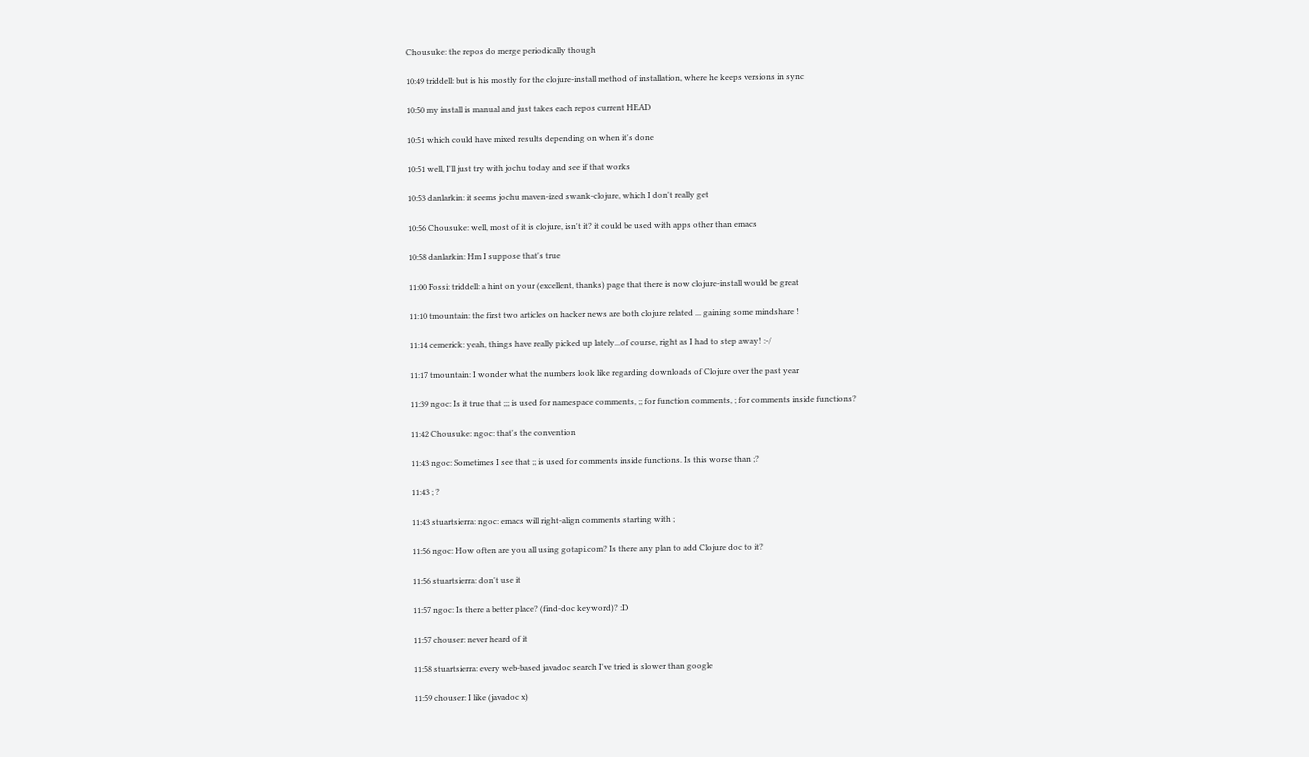Chousuke: the repos do merge periodically though

10:49 triddell: but is his mostly for the clojure-install method of installation, where he keeps versions in sync

10:50 my install is manual and just takes each repos current HEAD

10:51 which could have mixed results depending on when it's done

10:51 well, I'll just try with jochu today and see if that works

10:53 danlarkin: it seems jochu maven-ized swank-clojure, which I don't really get

10:56 Chousuke: well, most of it is clojure, isn't it? it could be used with apps other than emacs

10:58 danlarkin: Hm I suppose that's true

11:00 Fossi: triddell: a hint on your (excellent, thanks) page that there is now clojure-install would be great

11:10 tmountain: the first two articles on hacker news are both clojure related ... gaining some mindshare !

11:14 cemerick: yeah, things have really picked up lately...of course, right as I had to step away! :-/

11:17 tmountain: I wonder what the numbers look like regarding downloads of Clojure over the past year

11:39 ngoc: Is it true that ;;; is used for namespace comments, ;; for function comments, ; for comments inside functions?

11:42 Chousuke: ngoc: that's the convention

11:43 ngoc: Sometimes I see that ;; is used for comments inside functions. Is this worse than ;?

11:43 ; ?

11:43 stuartsierra: ngoc: emacs will right-align comments starting with ;

11:56 ngoc: How often are you all using gotapi.com? Is there any plan to add Clojure doc to it?

11:56 stuartsierra: don't use it

11:57 ngoc: Is there a better place? (find-doc keyword)? :D

11:57 chouser: never heard of it

11:58 stuartsierra: every web-based javadoc search I've tried is slower than google

11:59 chouser: I like (javadoc x)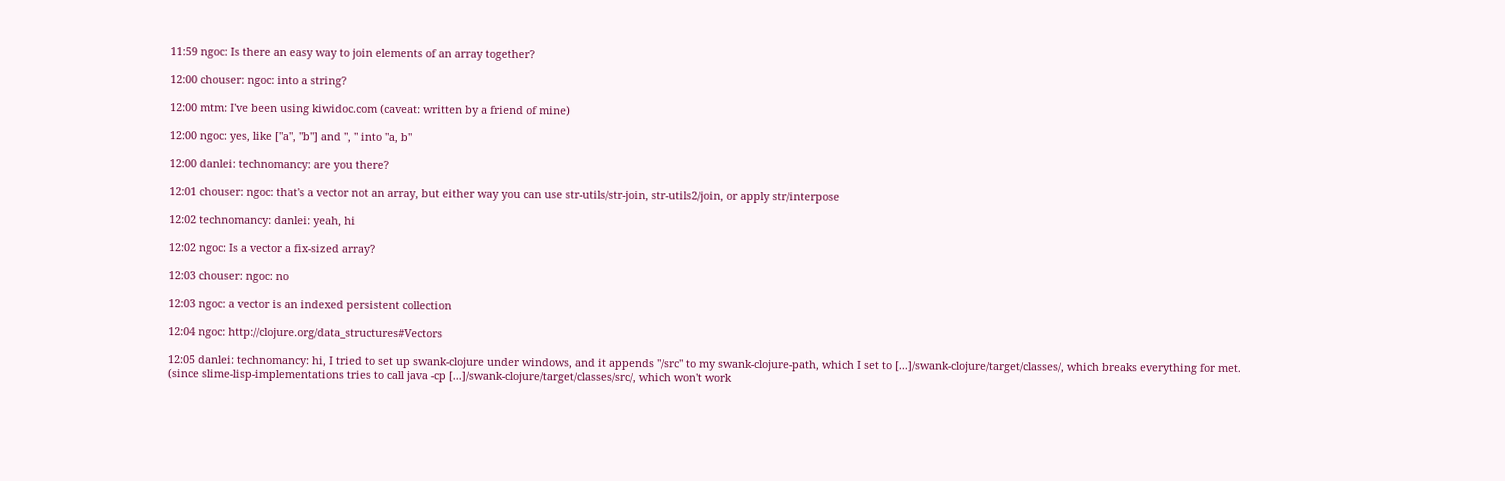11:59 ngoc: Is there an easy way to join elements of an array together?

12:00 chouser: ngoc: into a string?

12:00 mtm: I've been using kiwidoc.com (caveat: written by a friend of mine)

12:00 ngoc: yes, like ["a", "b"] and ", " into "a, b"

12:00 danlei: technomancy: are you there?

12:01 chouser: ngoc: that's a vector not an array, but either way you can use str-utils/str-join, str-utils2/join, or apply str/interpose

12:02 technomancy: danlei: yeah, hi

12:02 ngoc: Is a vector a fix-sized array?

12:03 chouser: ngoc: no

12:03 ngoc: a vector is an indexed persistent collection

12:04 ngoc: http://clojure.org/data_structures#Vectors

12:05 danlei: technomancy: hi, I tried to set up swank-clojure under windows, and it appends "/src" to my swank-clojure-path, which I set to [...]/swank-clojure/target/classes/, which breaks everything for met. (since slime-lisp-implementations tries to call java -cp [...]/swank-clojure/target/classes/src/, which won't work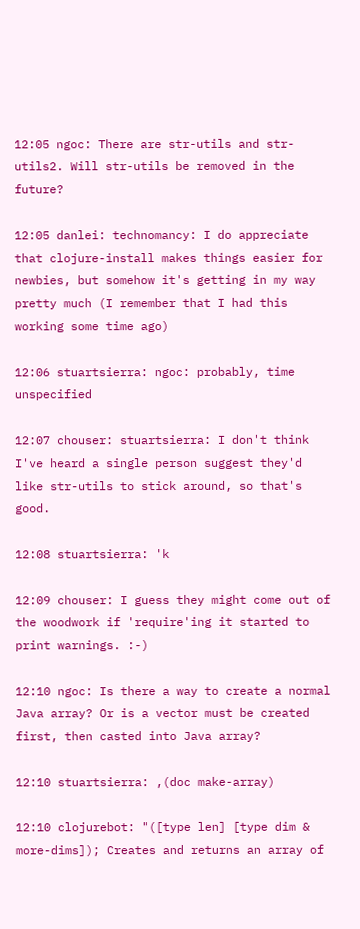12:05 ngoc: There are str-utils and str-utils2. Will str-utils be removed in the future?

12:05 danlei: technomancy: I do appreciate that clojure-install makes things easier for newbies, but somehow it's getting in my way pretty much (I remember that I had this working some time ago)

12:06 stuartsierra: ngoc: probably, time unspecified

12:07 chouser: stuartsierra: I don't think I've heard a single person suggest they'd like str-utils to stick around, so that's good.

12:08 stuartsierra: 'k

12:09 chouser: I guess they might come out of the woodwork if 'require'ing it started to print warnings. :-)

12:10 ngoc: Is there a way to create a normal Java array? Or is a vector must be created first, then casted into Java array?

12:10 stuartsierra: ,(doc make-array)

12:10 clojurebot: "([type len] [type dim & more-dims]); Creates and returns an array of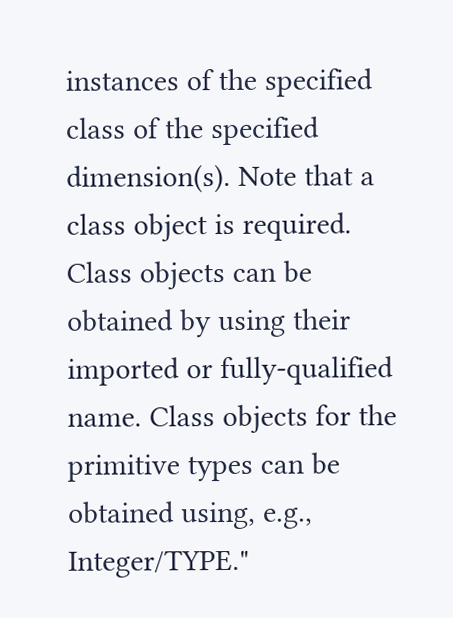instances of the specified class of the specified dimension(s). Note that a class object is required. Class objects can be obtained by using their imported or fully-qualified name. Class objects for the primitive types can be obtained using, e.g., Integer/TYPE."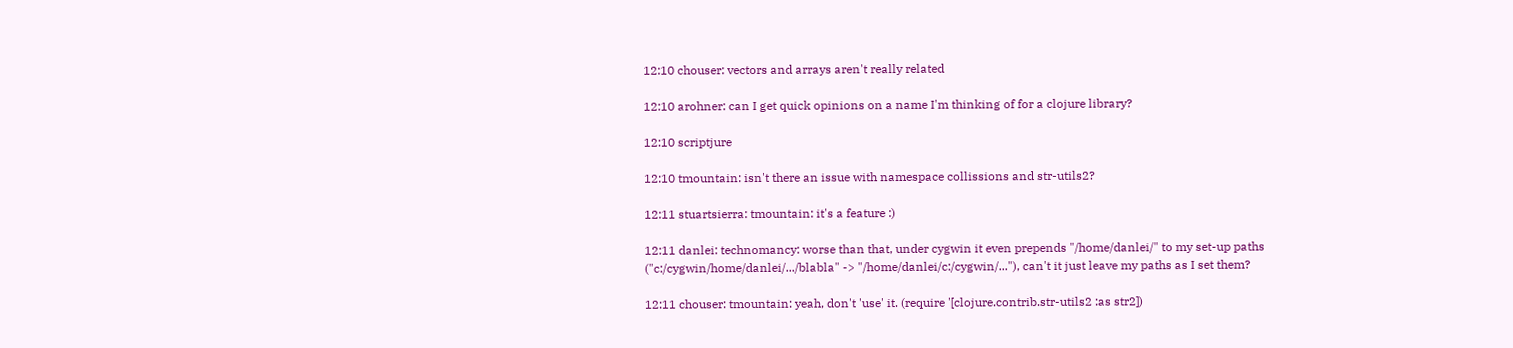12:10 chouser: vectors and arrays aren't really related

12:10 arohner: can I get quick opinions on a name I'm thinking of for a clojure library?

12:10 scriptjure

12:10 tmountain: isn't there an issue with namespace collissions and str-utils2?

12:11 stuartsierra: tmountain: it's a feature :)

12:11 danlei: technomancy: worse than that, under cygwin it even prepends "/home/danlei/" to my set-up paths ("c:/cygwin/home/danlei/.../blabla" -> "/home/danlei/c:/cygwin/..."), can't it just leave my paths as I set them?

12:11 chouser: tmountain: yeah, don't 'use' it. (require '[clojure.contrib.str-utils2 :as str2])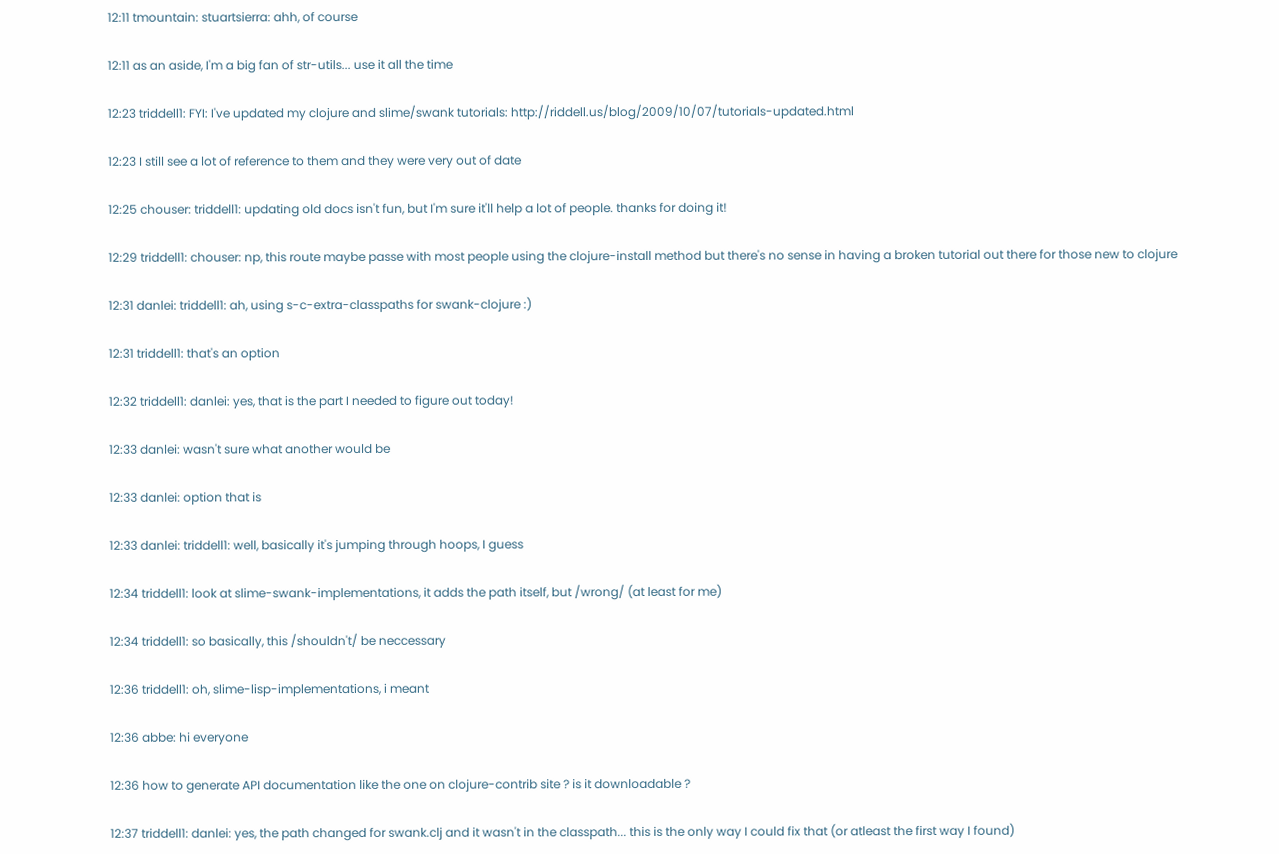12:11 tmountain: stuartsierra: ahh, of course

12:11 as an aside, I'm a big fan of str-utils... use it all the time

12:23 triddell1: FYI: I've updated my clojure and slime/swank tutorials: http://riddell.us/blog/2009/10/07/tutorials-updated.html

12:23 I still see a lot of reference to them and they were very out of date

12:25 chouser: triddell1: updating old docs isn't fun, but I'm sure it'll help a lot of people. thanks for doing it!

12:29 triddell1: chouser: np, this route maybe passe with most people using the clojure-install method but there's no sense in having a broken tutorial out there for those new to clojure

12:31 danlei: triddell1: ah, using s-c-extra-classpaths for swank-clojure :)

12:31 triddell1: that's an option

12:32 triddell1: danlei: yes, that is the part I needed to figure out today!

12:33 danlei: wasn't sure what another would be

12:33 danlei: option that is

12:33 danlei: triddell1: well, basically it's jumping through hoops, I guess

12:34 triddell1: look at slime-swank-implementations, it adds the path itself, but /wrong/ (at least for me)

12:34 triddell1: so basically, this /shouldn't/ be neccessary

12:36 triddell1: oh, slime-lisp-implementations, i meant

12:36 abbe: hi everyone

12:36 how to generate API documentation like the one on clojure-contrib site ? is it downloadable ?

12:37 triddell1: danlei: yes, the path changed for swank.clj and it wasn't in the classpath... this is the only way I could fix that (or atleast the first way I found)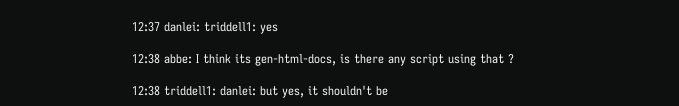12:37 danlei: triddell1: yes

12:38 abbe: I think its gen-html-docs, is there any script using that ?

12:38 triddell1: danlei: but yes, it shouldn't be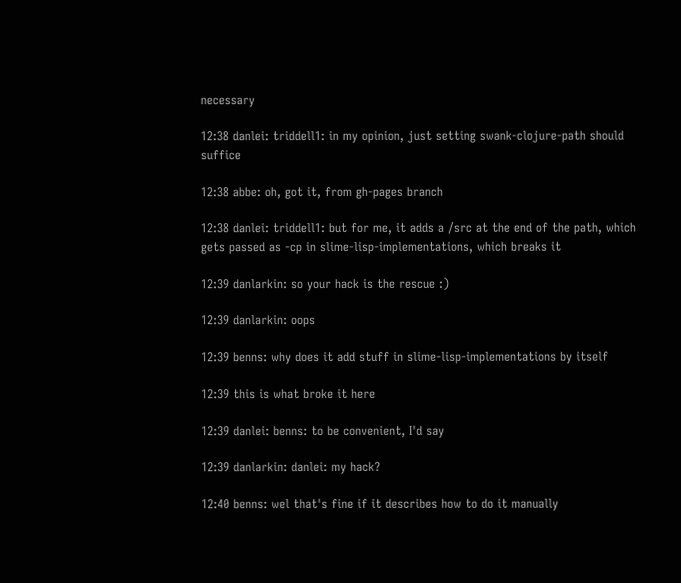necessary

12:38 danlei: triddell1: in my opinion, just setting swank-clojure-path should suffice

12:38 abbe: oh, got it, from gh-pages branch

12:38 danlei: triddell1: but for me, it adds a /src at the end of the path, which gets passed as -cp in slime-lisp-implementations, which breaks it

12:39 danlarkin: so your hack is the rescue :)

12:39 danlarkin: oops

12:39 benns: why does it add stuff in slime-lisp-implementations by itself

12:39 this is what broke it here

12:39 danlei: benns: to be convenient, I'd say

12:39 danlarkin: danlei: my hack?

12:40 benns: wel that's fine if it describes how to do it manually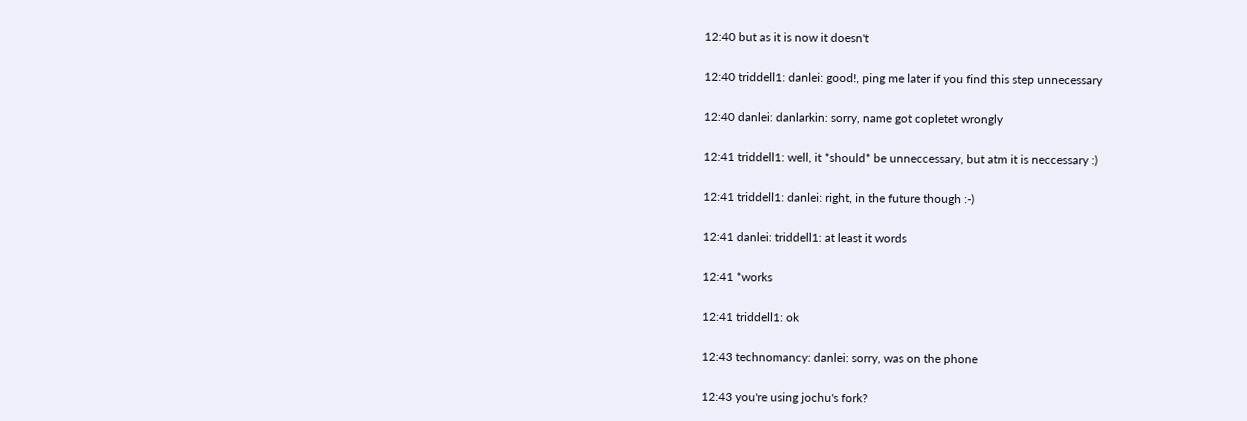12:40 but as it is now it doesn't

12:40 triddell1: danlei: good!, ping me later if you find this step unnecessary

12:40 danlei: danlarkin: sorry, name got copletet wrongly

12:41 triddell1: well, it *should* be unneccessary, but atm it is neccessary :)

12:41 triddell1: danlei: right, in the future though :-)

12:41 danlei: triddell1: at least it words

12:41 *works

12:41 triddell1: ok

12:43 technomancy: danlei: sorry, was on the phone

12:43 you're using jochu's fork?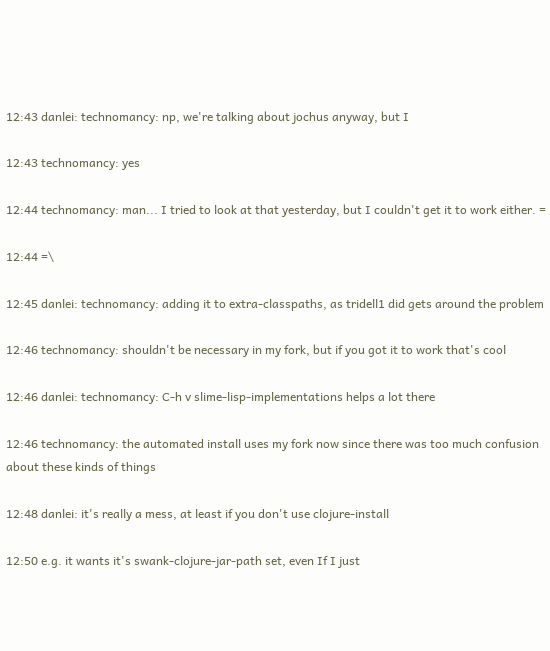12:43 danlei: technomancy: np, we're talking about jochus anyway, but I

12:43 technomancy: yes

12:44 technomancy: man... I tried to look at that yesterday, but I couldn't get it to work either. =

12:44 =\

12:45 danlei: technomancy: adding it to extra-classpaths, as tridell1 did gets around the problem

12:46 technomancy: shouldn't be necessary in my fork, but if you got it to work that's cool

12:46 danlei: technomancy: C-h v slime-lisp-implementations helps a lot there

12:46 technomancy: the automated install uses my fork now since there was too much confusion about these kinds of things

12:48 danlei: it's really a mess, at least if you don't use clojure-install

12:50 e.g. it wants it's swank-clojure-jar-path set, even If I just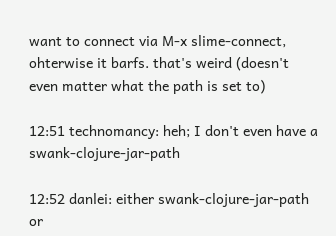want to connect via M-x slime-connect, ohterwise it barfs. that's weird (doesn't even matter what the path is set to)

12:51 technomancy: heh; I don't even have a swank-clojure-jar-path

12:52 danlei: either swank-clojure-jar-path or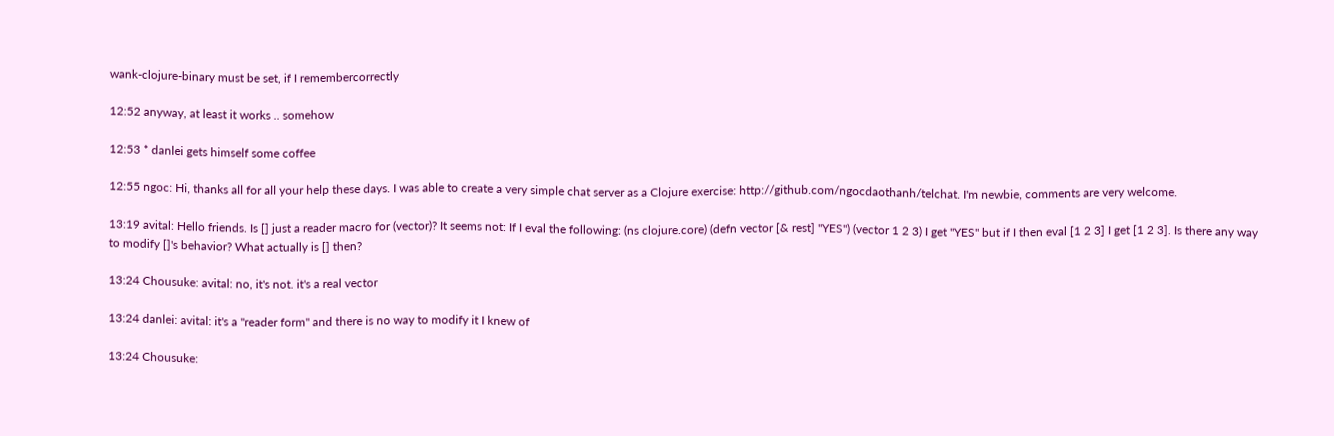wank-clojure-binary must be set, if I remembercorrectly

12:52 anyway, at least it works .. somehow

12:53 * danlei gets himself some coffee

12:55 ngoc: Hi, thanks all for all your help these days. I was able to create a very simple chat server as a Clojure exercise: http://github.com/ngocdaothanh/telchat. I'm newbie, comments are very welcome.

13:19 avital: Hello friends. Is [] just a reader macro for (vector)? It seems not: If I eval the following: (ns clojure.core) (defn vector [& rest] "YES") (vector 1 2 3) I get "YES" but if I then eval [1 2 3] I get [1 2 3]. Is there any way to modify []'s behavior? What actually is [] then?

13:24 Chousuke: avital: no, it's not. it's a real vector

13:24 danlei: avital: it's a "reader form" and there is no way to modify it I knew of

13:24 Chousuke: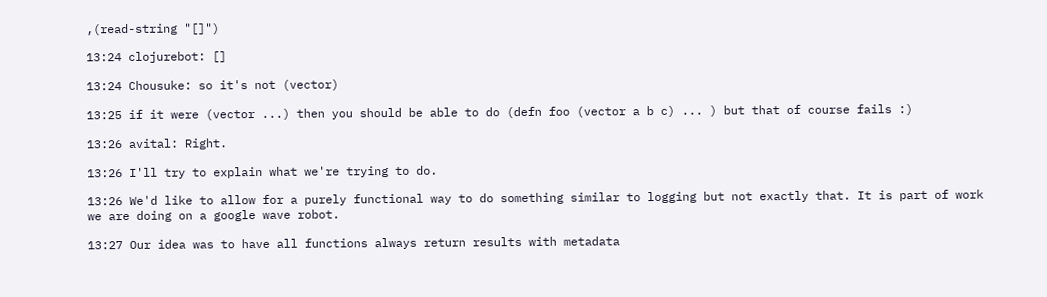,(read-string "[]")

13:24 clojurebot: []

13:24 Chousuke: so it's not (vector)

13:25 if it were (vector ...) then you should be able to do (defn foo (vector a b c) ... ) but that of course fails :)

13:26 avital: Right.

13:26 I'll try to explain what we're trying to do.

13:26 We'd like to allow for a purely functional way to do something similar to logging but not exactly that. It is part of work we are doing on a google wave robot.

13:27 Our idea was to have all functions always return results with metadata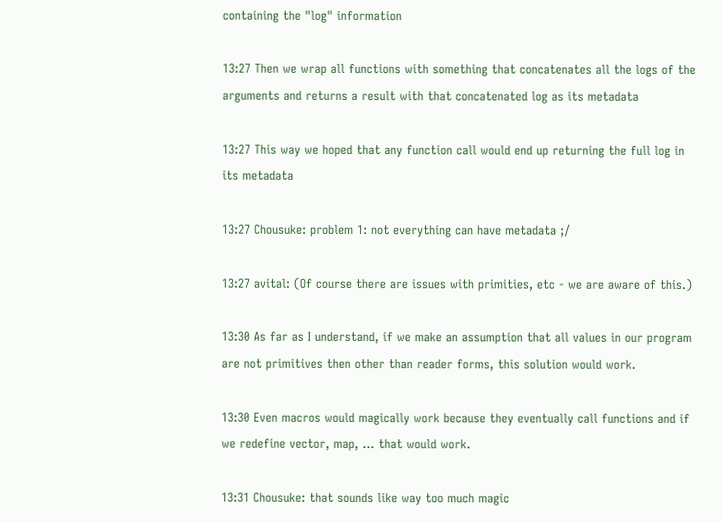containing the "log" information

13:27 Then we wrap all functions with something that concatenates all the logs of the arguments and returns a result with that concatenated log as its metadata

13:27 This way we hoped that any function call would end up returning the full log in its metadata

13:27 Chousuke: problem 1: not everything can have metadata ;/

13:27 avital: (Of course there are issues with primities, etc - we are aware of this.)

13:30 As far as I understand, if we make an assumption that all values in our program are not primitives then other than reader forms, this solution would work.

13:30 Even macros would magically work because they eventually call functions and if we redefine vector, map, ... that would work.

13:31 Chousuke: that sounds like way too much magic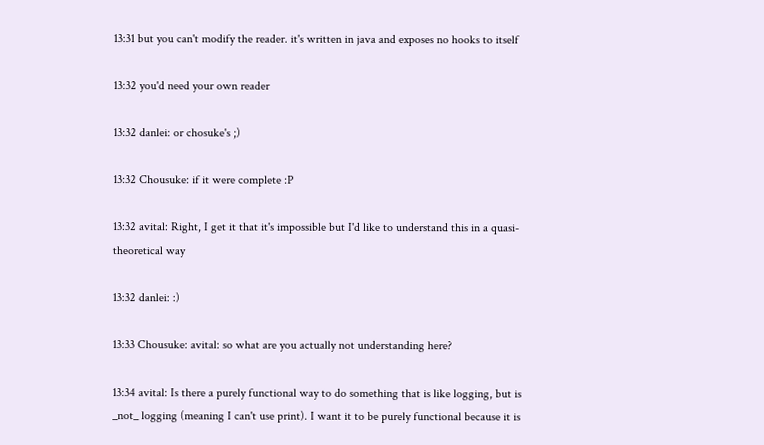13:31 but you can't modify the reader. it's written in java and exposes no hooks to itself

13:32 you'd need your own reader

13:32 danlei: or chosuke's ;)

13:32 Chousuke: if it were complete :P

13:32 avital: Right, I get it that it's impossible but I'd like to understand this in a quasi-theoretical way

13:32 danlei: :)

13:33 Chousuke: avital: so what are you actually not understanding here?

13:34 avital: Is there a purely functional way to do something that is like logging, but is _not_ logging (meaning I can't use print). I want it to be purely functional because it is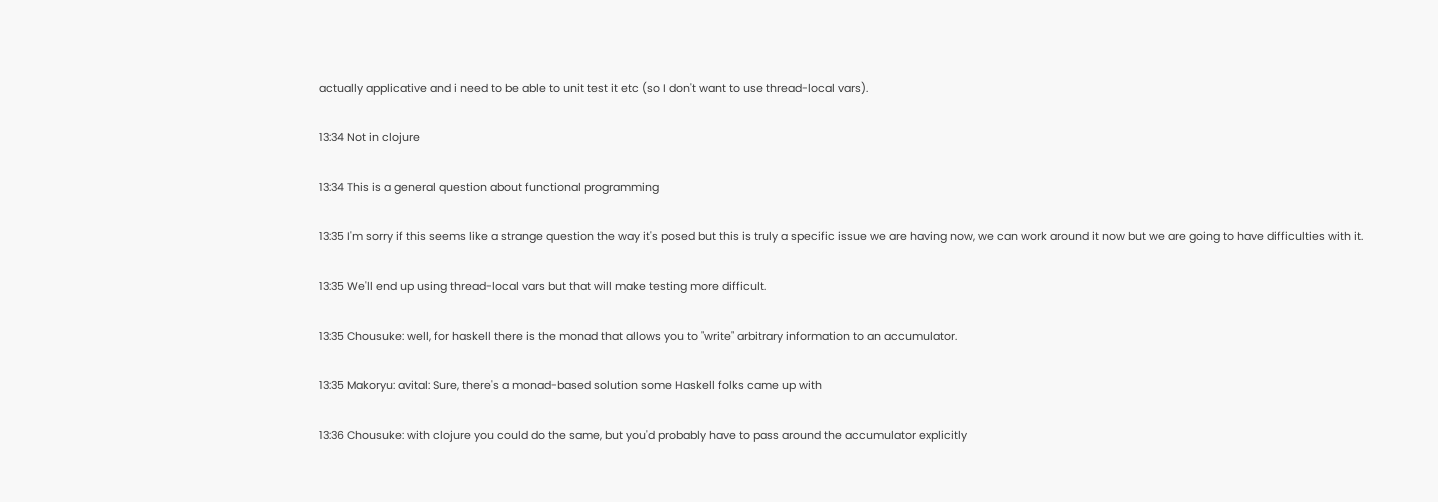actually applicative and i need to be able to unit test it etc (so I don't want to use thread-local vars).

13:34 Not in clojure

13:34 This is a general question about functional programming

13:35 I'm sorry if this seems like a strange question the way it's posed but this is truly a specific issue we are having now, we can work around it now but we are going to have difficulties with it.

13:35 We'll end up using thread-local vars but that will make testing more difficult.

13:35 Chousuke: well, for haskell there is the monad that allows you to "write" arbitrary information to an accumulator.

13:35 Makoryu: avital: Sure, there's a monad-based solution some Haskell folks came up with

13:36 Chousuke: with clojure you could do the same, but you'd probably have to pass around the accumulator explicitly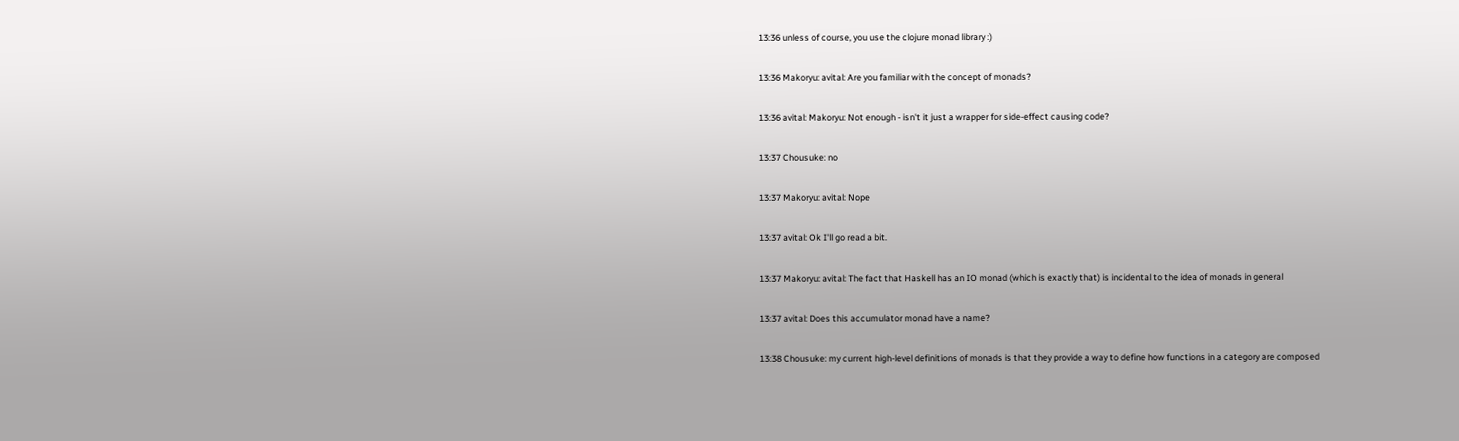13:36 unless of course, you use the clojure monad library :)

13:36 Makoryu: avital: Are you familiar with the concept of monads?

13:36 avital: Makoryu: Not enough - isn't it just a wrapper for side-effect causing code?

13:37 Chousuke: no

13:37 Makoryu: avital: Nope

13:37 avital: Ok I'll go read a bit.

13:37 Makoryu: avital: The fact that Haskell has an IO monad (which is exactly that) is incidental to the idea of monads in general

13:37 avital: Does this accumulator monad have a name?

13:38 Chousuke: my current high-level definitions of monads is that they provide a way to define how functions in a category are composed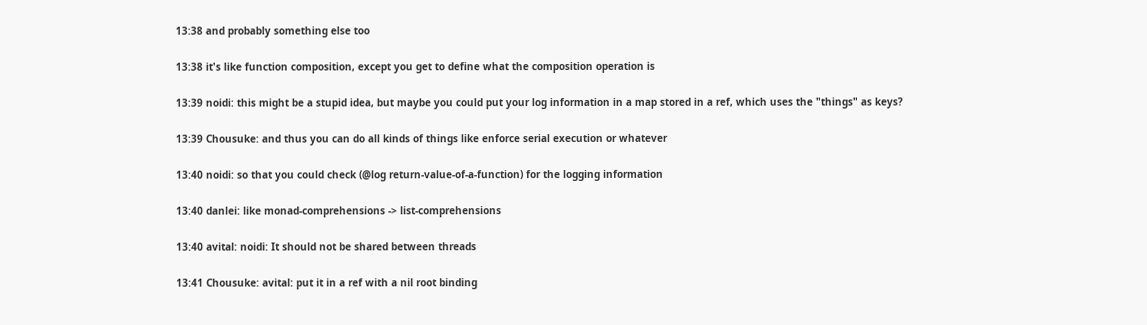13:38 and probably something else too

13:38 it's like function composition, except you get to define what the composition operation is

13:39 noidi: this might be a stupid idea, but maybe you could put your log information in a map stored in a ref, which uses the "things" as keys?

13:39 Chousuke: and thus you can do all kinds of things like enforce serial execution or whatever

13:40 noidi: so that you could check (@log return-value-of-a-function) for the logging information

13:40 danlei: like monad-comprehensions -> list-comprehensions

13:40 avital: noidi: It should not be shared between threads

13:41 Chousuke: avital: put it in a ref with a nil root binding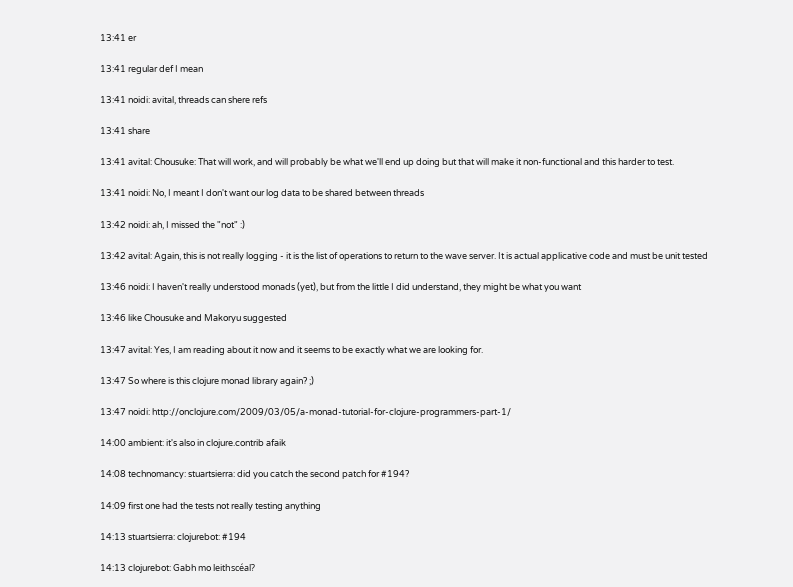13:41 er

13:41 regular def I mean

13:41 noidi: avital, threads can shere refs

13:41 share

13:41 avital: Chousuke: That will work, and will probably be what we'll end up doing but that will make it non-functional and this harder to test.

13:41 noidi: No, I meant I don't want our log data to be shared between threads

13:42 noidi: ah, I missed the "not" :)

13:42 avital: Again, this is not really logging - it is the list of operations to return to the wave server. It is actual applicative code and must be unit tested

13:46 noidi: I haven't really understood monads (yet), but from the little I did understand, they might be what you want

13:46 like Chousuke and Makoryu suggested

13:47 avital: Yes, I am reading about it now and it seems to be exactly what we are looking for.

13:47 So where is this clojure monad library again? ;)

13:47 noidi: http://onclojure.com/2009/03/05/a-monad-tutorial-for-clojure-programmers-part-1/

14:00 ambient: it's also in clojure.contrib afaik

14:08 technomancy: stuartsierra: did you catch the second patch for #194?

14:09 first one had the tests not really testing anything

14:13 stuartsierra: clojurebot: #194

14:13 clojurebot: Gabh mo leithscéal?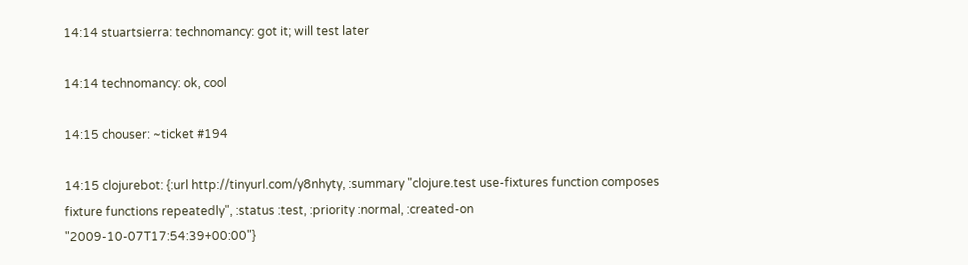14:14 stuartsierra: technomancy: got it; will test later

14:14 technomancy: ok, cool

14:15 chouser: ~ticket #194

14:15 clojurebot: {:url http://tinyurl.com/y8nhyty, :summary "clojure.test use-fixtures function composes fixture functions repeatedly", :status :test, :priority :normal, :created-on "2009-10-07T17:54:39+00:00"}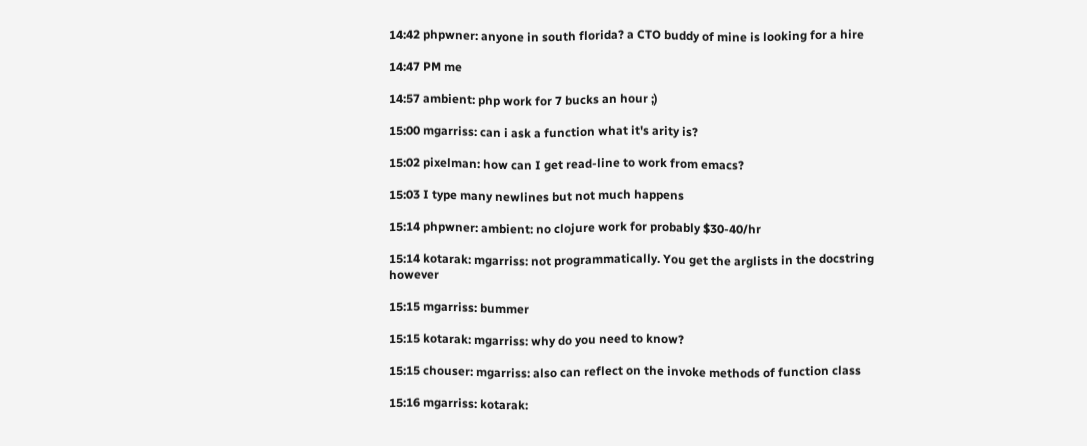14:42 phpwner: anyone in south florida? a CTO buddy of mine is looking for a hire

14:47 PM me

14:57 ambient: php work for 7 bucks an hour ;)

15:00 mgarriss: can i ask a function what it's arity is?

15:02 pixelman: how can I get read-line to work from emacs?

15:03 I type many newlines but not much happens

15:14 phpwner: ambient: no clojure work for probably $30-40/hr

15:14 kotarak: mgarriss: not programmatically. You get the arglists in the docstring however

15:15 mgarriss: bummer

15:15 kotarak: mgarriss: why do you need to know?

15:15 chouser: mgarriss: also can reflect on the invoke methods of function class

15:16 mgarriss: kotarak: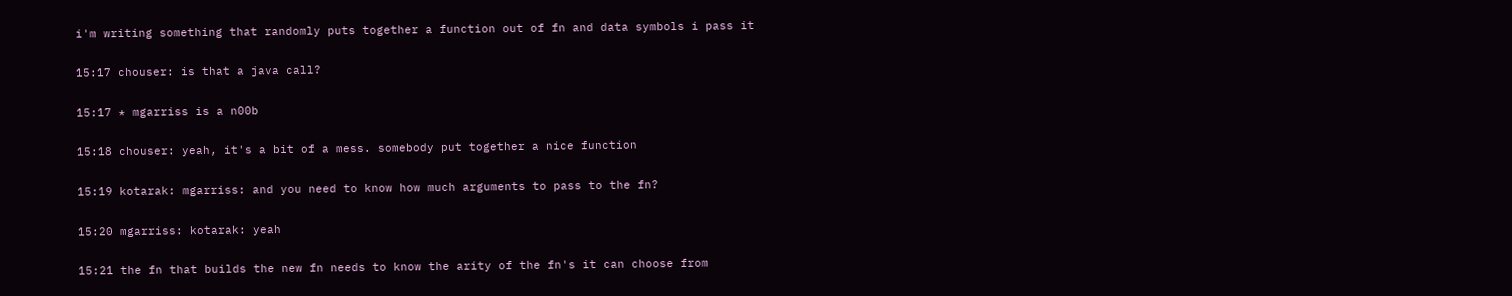i'm writing something that randomly puts together a function out of fn and data symbols i pass it

15:17 chouser: is that a java call?

15:17 * mgarriss is a n00b

15:18 chouser: yeah, it's a bit of a mess. somebody put together a nice function

15:19 kotarak: mgarriss: and you need to know how much arguments to pass to the fn?

15:20 mgarriss: kotarak: yeah

15:21 the fn that builds the new fn needs to know the arity of the fn's it can choose from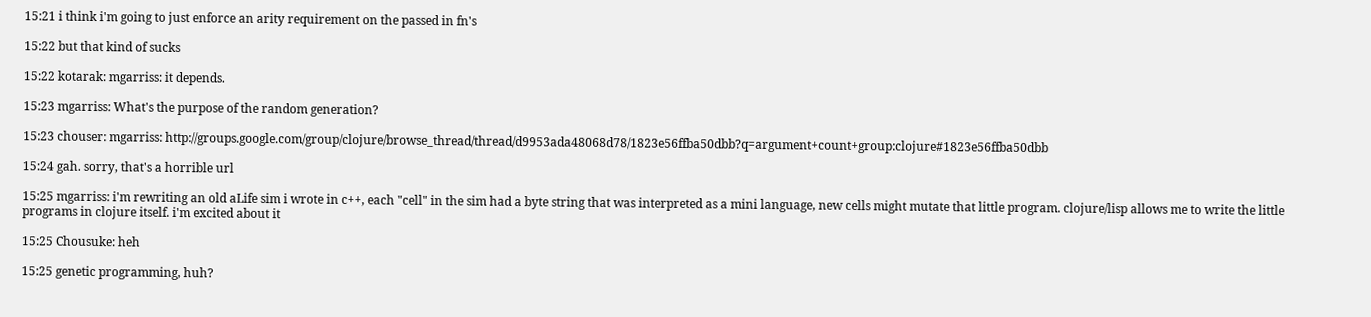15:21 i think i'm going to just enforce an arity requirement on the passed in fn's

15:22 but that kind of sucks

15:22 kotarak: mgarriss: it depends.

15:23 mgarriss: What's the purpose of the random generation?

15:23 chouser: mgarriss: http://groups.google.com/group/clojure/browse_thread/thread/d9953ada48068d78/1823e56ffba50dbb?q=argument+count+group:clojure#1823e56ffba50dbb

15:24 gah. sorry, that's a horrible url

15:25 mgarriss: i'm rewriting an old aLife sim i wrote in c++, each "cell" in the sim had a byte string that was interpreted as a mini language, new cells might mutate that little program. clojure/lisp allows me to write the little programs in clojure itself. i'm excited about it

15:25 Chousuke: heh

15:25 genetic programming, huh?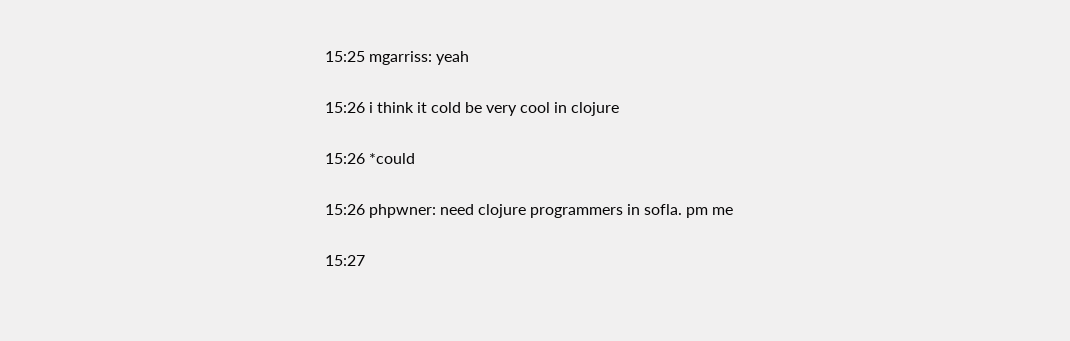15:25 mgarriss: yeah

15:26 i think it cold be very cool in clojure

15:26 *could

15:26 phpwner: need clojure programmers in sofla. pm me

15:27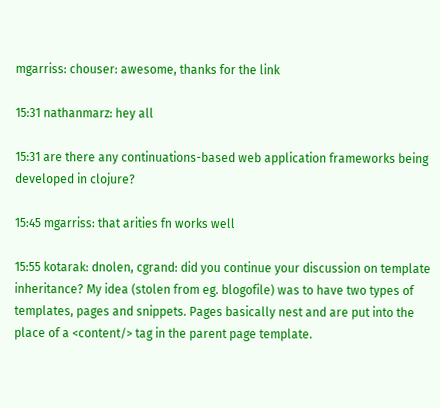mgarriss: chouser: awesome, thanks for the link

15:31 nathanmarz: hey all

15:31 are there any continuations-based web application frameworks being developed in clojure?

15:45 mgarriss: that arities fn works well

15:55 kotarak: dnolen, cgrand: did you continue your discussion on template inheritance? My idea (stolen from eg. blogofile) was to have two types of templates, pages and snippets. Pages basically nest and are put into the place of a <content/> tag in the parent page template.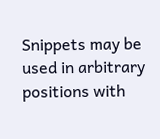Snippets may be used in arbitrary positions with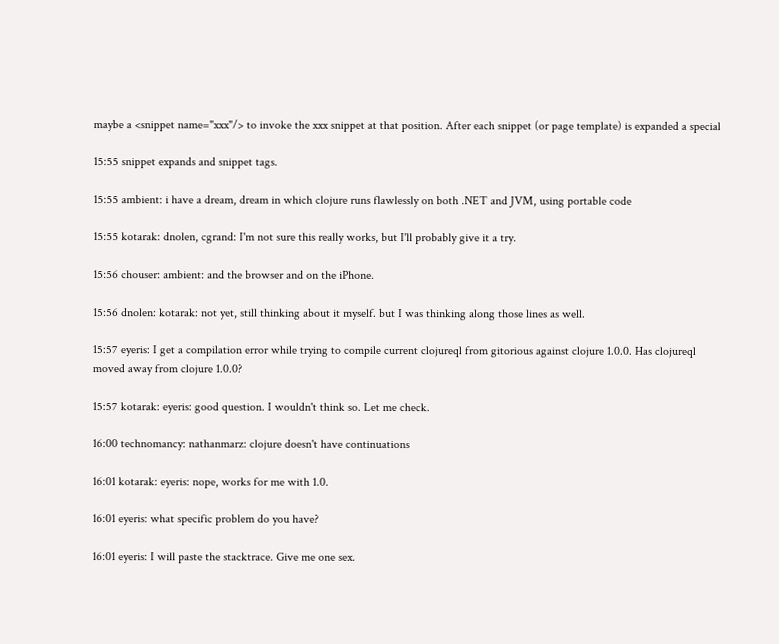maybe a <snippet name="xxx"/> to invoke the xxx snippet at that position. After each snippet (or page template) is expanded a special

15:55 snippet expands and snippet tags.

15:55 ambient: i have a dream, dream in which clojure runs flawlessly on both .NET and JVM, using portable code

15:55 kotarak: dnolen, cgrand: I'm not sure this really works, but I'll probably give it a try.

15:56 chouser: ambient: and the browser and on the iPhone.

15:56 dnolen: kotarak: not yet, still thinking about it myself. but I was thinking along those lines as well.

15:57 eyeris: I get a compilation error while trying to compile current clojureql from gitorious against clojure 1.0.0. Has clojureql moved away from clojure 1.0.0?

15:57 kotarak: eyeris: good question. I wouldn't think so. Let me check.

16:00 technomancy: nathanmarz: clojure doesn't have continuations

16:01 kotarak: eyeris: nope, works for me with 1.0.

16:01 eyeris: what specific problem do you have?

16:01 eyeris: I will paste the stacktrace. Give me one sex.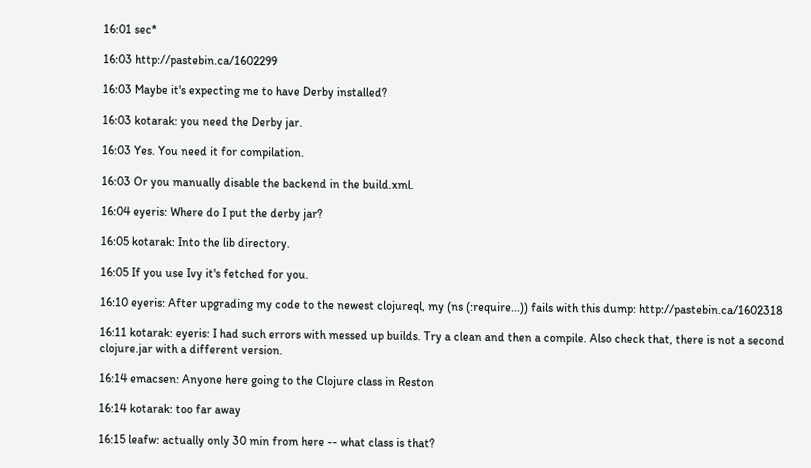16:01 sec*

16:03 http://pastebin.ca/1602299

16:03 Maybe it's expecting me to have Derby installed?

16:03 kotarak: you need the Derby jar.

16:03 Yes. You need it for compilation.

16:03 Or you manually disable the backend in the build.xml.

16:04 eyeris: Where do I put the derby jar?

16:05 kotarak: Into the lib directory.

16:05 If you use Ivy it's fetched for you.

16:10 eyeris: After upgrading my code to the newest clojureql, my (ns (:require...)) fails with this dump: http://pastebin.ca/1602318

16:11 kotarak: eyeris: I had such errors with messed up builds. Try a clean and then a compile. Also check that, there is not a second clojure.jar with a different version.

16:14 emacsen: Anyone here going to the Clojure class in Reston

16:14 kotarak: too far away

16:15 leafw: actually only 30 min from here -- what class is that?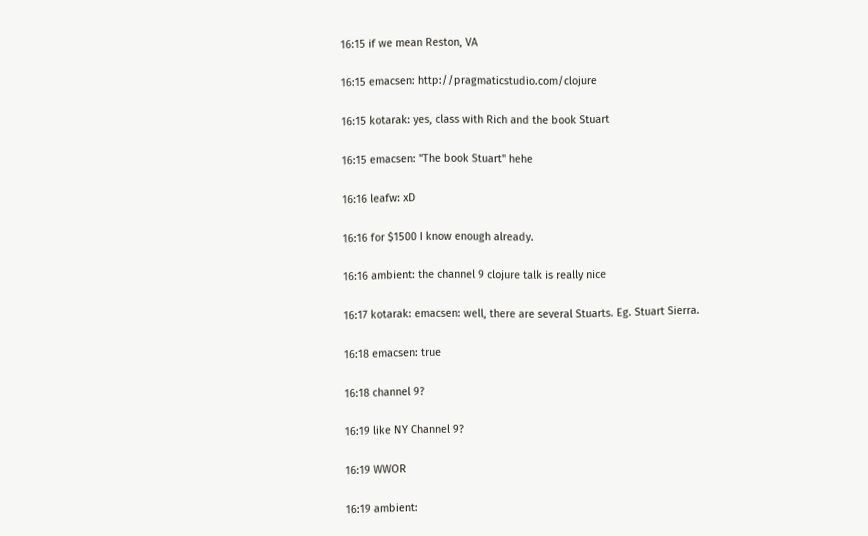16:15 if we mean Reston, VA

16:15 emacsen: http://pragmaticstudio.com/clojure

16:15 kotarak: yes, class with Rich and the book Stuart

16:15 emacsen: "The book Stuart" hehe

16:16 leafw: xD

16:16 for $1500 I know enough already.

16:16 ambient: the channel 9 clojure talk is really nice

16:17 kotarak: emacsen: well, there are several Stuarts. Eg. Stuart Sierra.

16:18 emacsen: true

16:18 channel 9?

16:19 like NY Channel 9?

16:19 WWOR

16:19 ambient: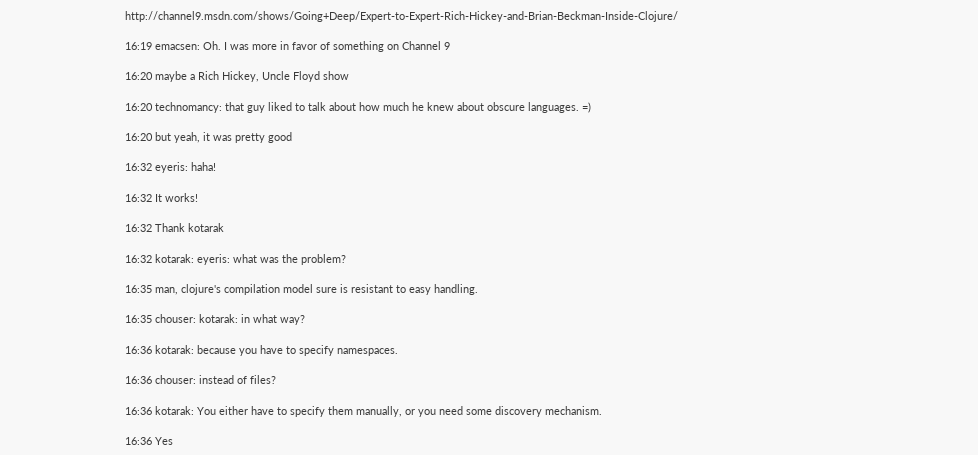http://channel9.msdn.com/shows/Going+Deep/Expert-to-Expert-Rich-Hickey-and-Brian-Beckman-Inside-Clojure/

16:19 emacsen: Oh. I was more in favor of something on Channel 9

16:20 maybe a Rich Hickey, Uncle Floyd show

16:20 technomancy: that guy liked to talk about how much he knew about obscure languages. =)

16:20 but yeah, it was pretty good

16:32 eyeris: haha!

16:32 It works!

16:32 Thank kotarak

16:32 kotarak: eyeris: what was the problem?

16:35 man, clojure's compilation model sure is resistant to easy handling.

16:35 chouser: kotarak: in what way?

16:36 kotarak: because you have to specify namespaces.

16:36 chouser: instead of files?

16:36 kotarak: You either have to specify them manually, or you need some discovery mechanism.

16:36 Yes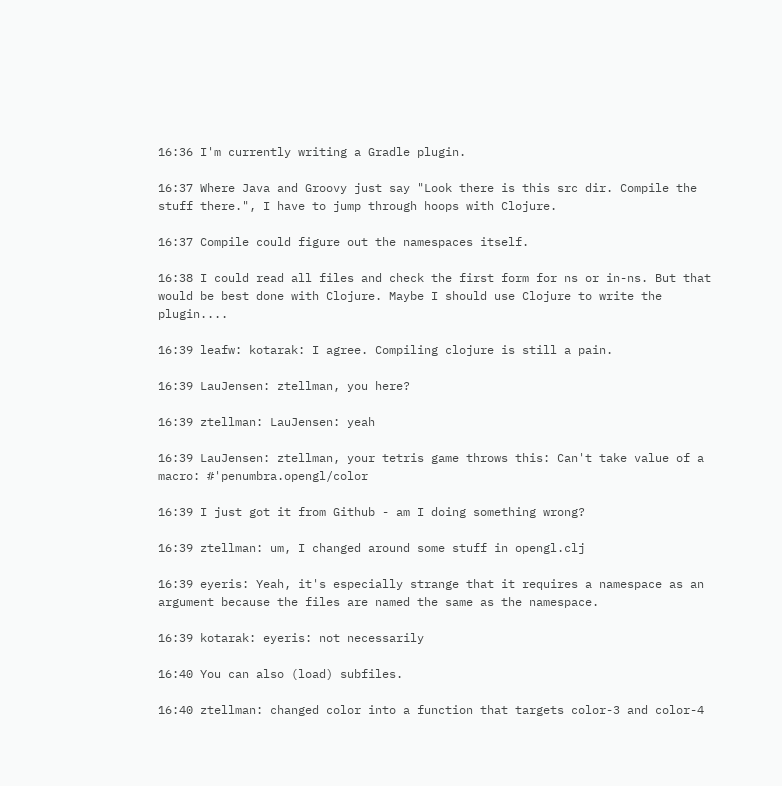16:36 I'm currently writing a Gradle plugin.

16:37 Where Java and Groovy just say "Look there is this src dir. Compile the stuff there.", I have to jump through hoops with Clojure.

16:37 Compile could figure out the namespaces itself.

16:38 I could read all files and check the first form for ns or in-ns. But that would be best done with Clojure. Maybe I should use Clojure to write the plugin....

16:39 leafw: kotarak: I agree. Compiling clojure is still a pain.

16:39 LauJensen: ztellman, you here?

16:39 ztellman: LauJensen: yeah

16:39 LauJensen: ztellman, your tetris game throws this: Can't take value of a macro: #'penumbra.opengl/color

16:39 I just got it from Github - am I doing something wrong?

16:39 ztellman: um, I changed around some stuff in opengl.clj

16:39 eyeris: Yeah, it's especially strange that it requires a namespace as an argument because the files are named the same as the namespace.

16:39 kotarak: eyeris: not necessarily

16:40 You can also (load) subfiles.

16:40 ztellman: changed color into a function that targets color-3 and color-4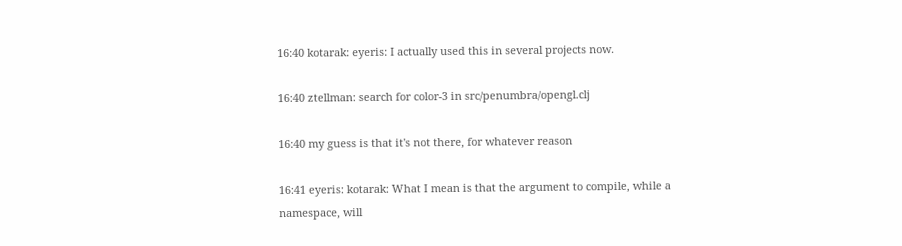16:40 kotarak: eyeris: I actually used this in several projects now.

16:40 ztellman: search for color-3 in src/penumbra/opengl.clj

16:40 my guess is that it's not there, for whatever reason

16:41 eyeris: kotarak: What I mean is that the argument to compile, while a namespace, will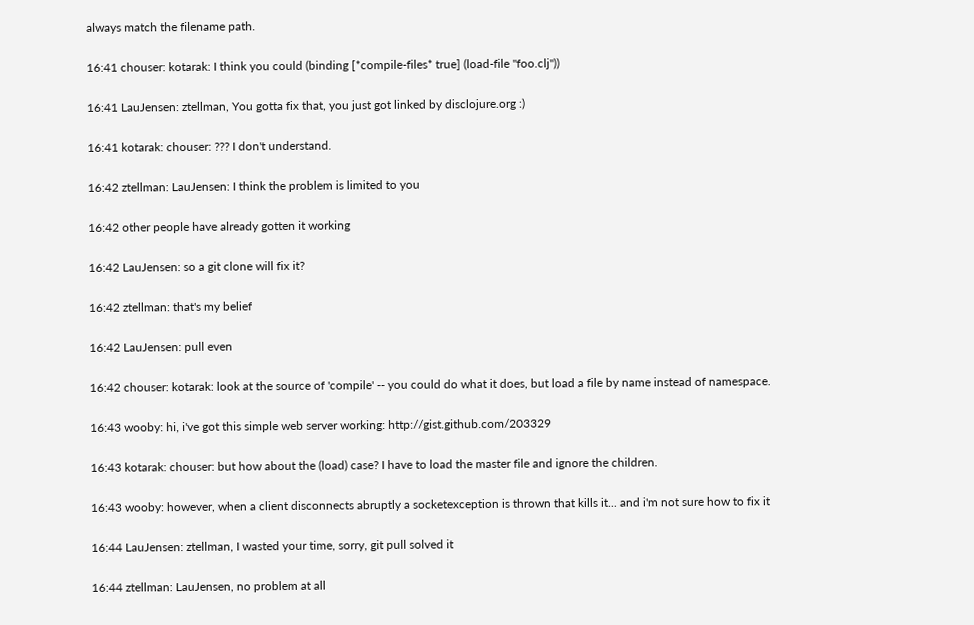always match the filename path.

16:41 chouser: kotarak: I think you could (binding [*compile-files* true] (load-file "foo.clj"))

16:41 LauJensen: ztellman, You gotta fix that, you just got linked by disclojure.org :)

16:41 kotarak: chouser: ??? I don't understand.

16:42 ztellman: LauJensen: I think the problem is limited to you

16:42 other people have already gotten it working

16:42 LauJensen: so a git clone will fix it?

16:42 ztellman: that's my belief

16:42 LauJensen: pull even

16:42 chouser: kotarak: look at the source of 'compile' -- you could do what it does, but load a file by name instead of namespace.

16:43 wooby: hi, i've got this simple web server working: http://gist.github.com/203329

16:43 kotarak: chouser: but how about the (load) case? I have to load the master file and ignore the children.

16:43 wooby: however, when a client disconnects abruptly a socketexception is thrown that kills it... and i'm not sure how to fix it

16:44 LauJensen: ztellman, I wasted your time, sorry, git pull solved it

16:44 ztellman: LauJensen, no problem at all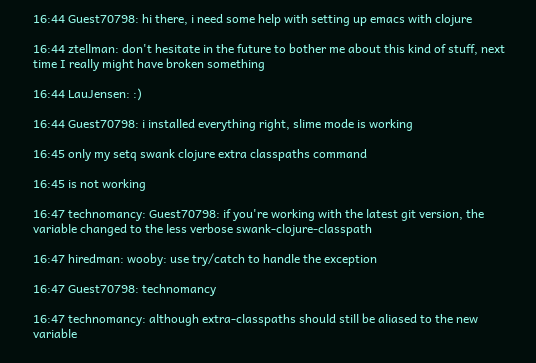16:44 Guest70798: hi there, i need some help with setting up emacs with clojure

16:44 ztellman: don't hesitate in the future to bother me about this kind of stuff, next time I really might have broken something

16:44 LauJensen: :)

16:44 Guest70798: i installed everything right, slime mode is working

16:45 only my setq swank clojure extra classpaths command

16:45 is not working

16:47 technomancy: Guest70798: if you're working with the latest git version, the variable changed to the less verbose swank-clojure-classpath

16:47 hiredman: wooby: use try/catch to handle the exception

16:47 Guest70798: technomancy

16:47 technomancy: although extra-classpaths should still be aliased to the new variable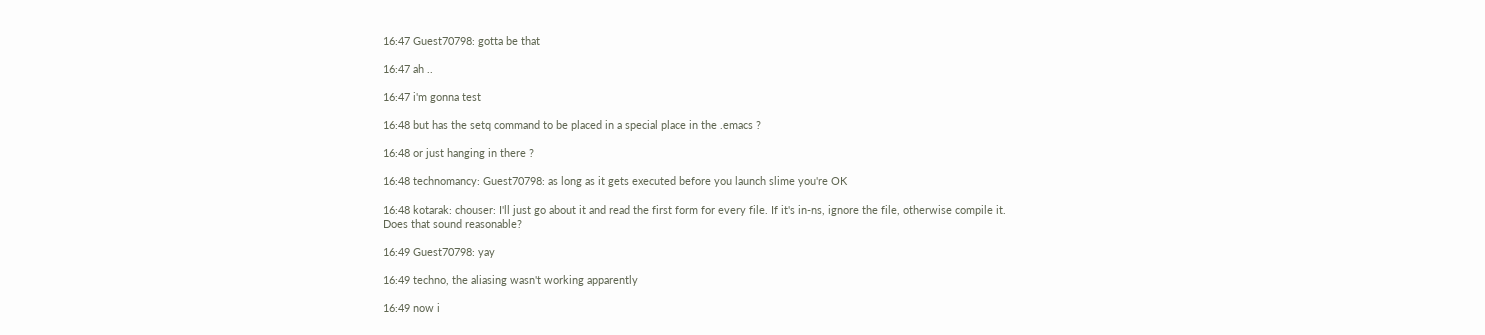16:47 Guest70798: gotta be that

16:47 ah ..

16:47 i'm gonna test

16:48 but has the setq command to be placed in a special place in the .emacs ?

16:48 or just hanging in there ?

16:48 technomancy: Guest70798: as long as it gets executed before you launch slime you're OK

16:48 kotarak: chouser: I'll just go about it and read the first form for every file. If it's in-ns, ignore the file, otherwise compile it. Does that sound reasonable?

16:49 Guest70798: yay

16:49 techno, the aliasing wasn't working apparently

16:49 now i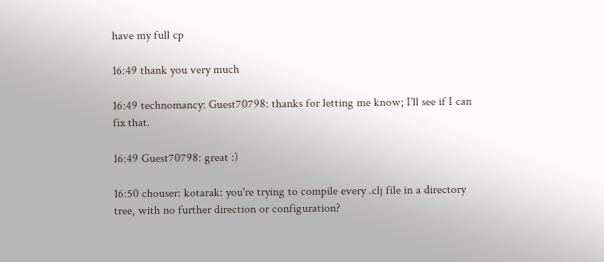have my full cp

16:49 thank you very much

16:49 technomancy: Guest70798: thanks for letting me know; I'll see if I can fix that.

16:49 Guest70798: great :)

16:50 chouser: kotarak: you're trying to compile every .clj file in a directory tree, with no further direction or configuration?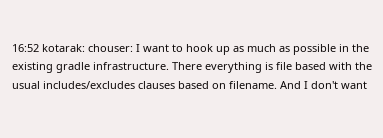16:52 kotarak: chouser: I want to hook up as much as possible in the existing gradle infrastructure. There everything is file based with the usual includes/excludes clauses based on filename. And I don't want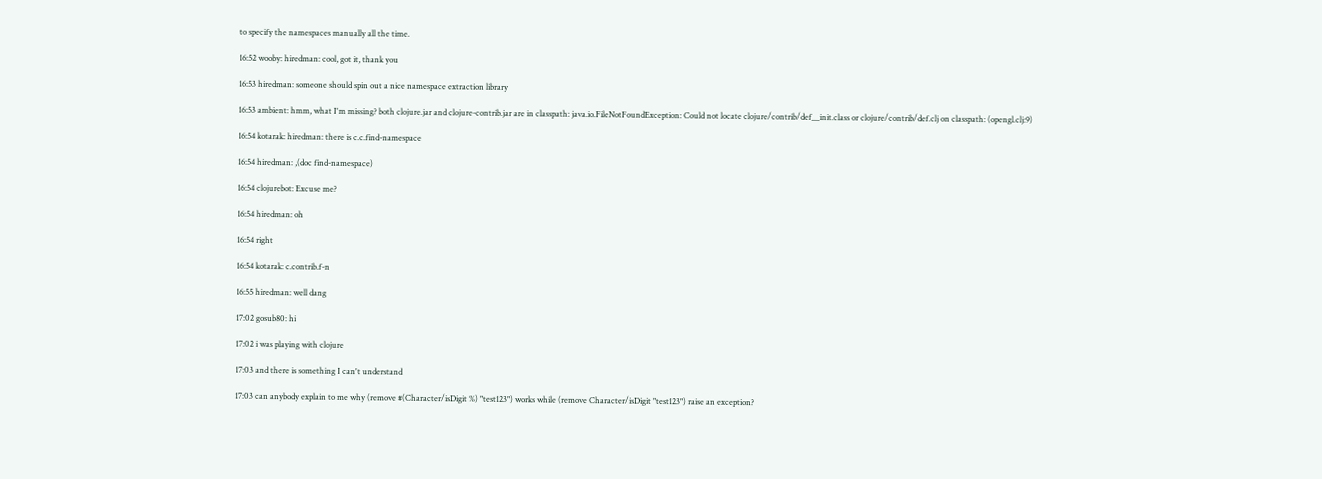to specify the namespaces manually all the time.

16:52 wooby: hiredman: cool, got it, thank you

16:53 hiredman: someone should spin out a nice namespace extraction library

16:53 ambient: hmm, what I'm missing? both clojure.jar and clojure-contrib.jar are in classpath: java.io.FileNotFoundException: Could not locate clojure/contrib/def__init.class or clojure/contrib/def.clj on classpath: (opengl.clj:9)

16:54 kotarak: hiredman: there is c.c.find-namespace

16:54 hiredman: ,(doc find-namespace)

16:54 clojurebot: Excuse me?

16:54 hiredman: oh

16:54 right

16:54 kotarak: c.contrib.f-n

16:55 hiredman: well dang

17:02 gosub80: hi

17:02 i was playing with clojure

17:03 and there is something I can't understand

17:03 can anybody explain to me why (remove #(Character/isDigit %) "test123") works while (remove Character/isDigit "test123") raise an exception?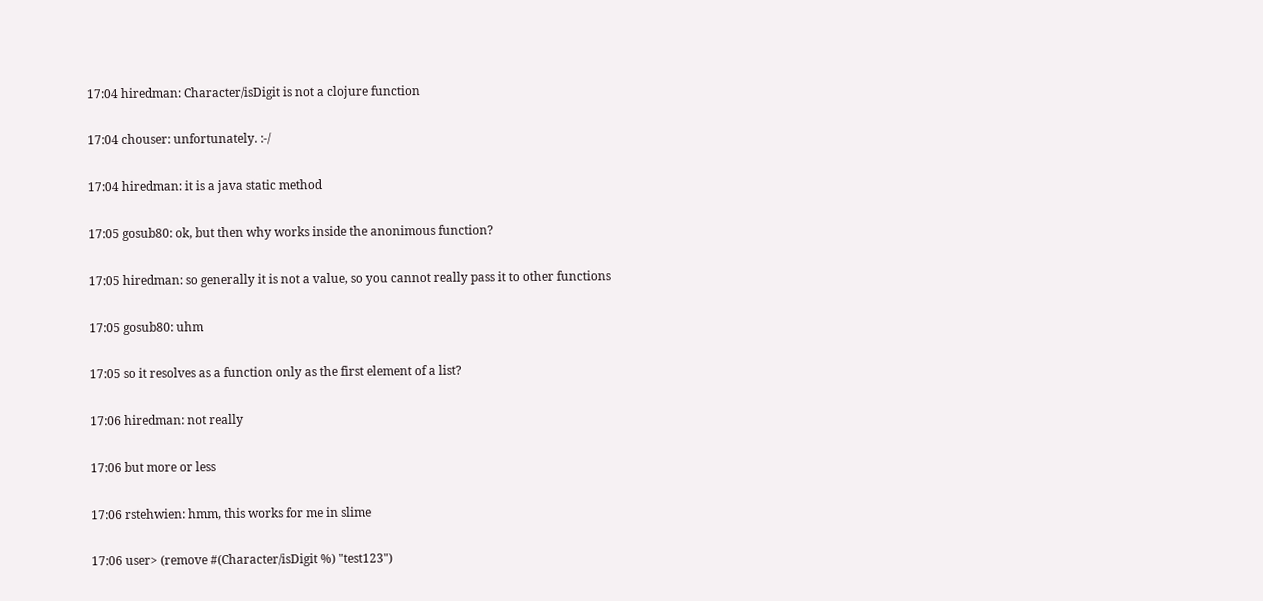17:04 hiredman: Character/isDigit is not a clojure function

17:04 chouser: unfortunately. :-/

17:04 hiredman: it is a java static method

17:05 gosub80: ok, but then why works inside the anonimous function?

17:05 hiredman: so generally it is not a value, so you cannot really pass it to other functions

17:05 gosub80: uhm

17:05 so it resolves as a function only as the first element of a list?

17:06 hiredman: not really

17:06 but more or less

17:06 rstehwien: hmm, this works for me in slime

17:06 user> (remove #(Character/isDigit %) "test123")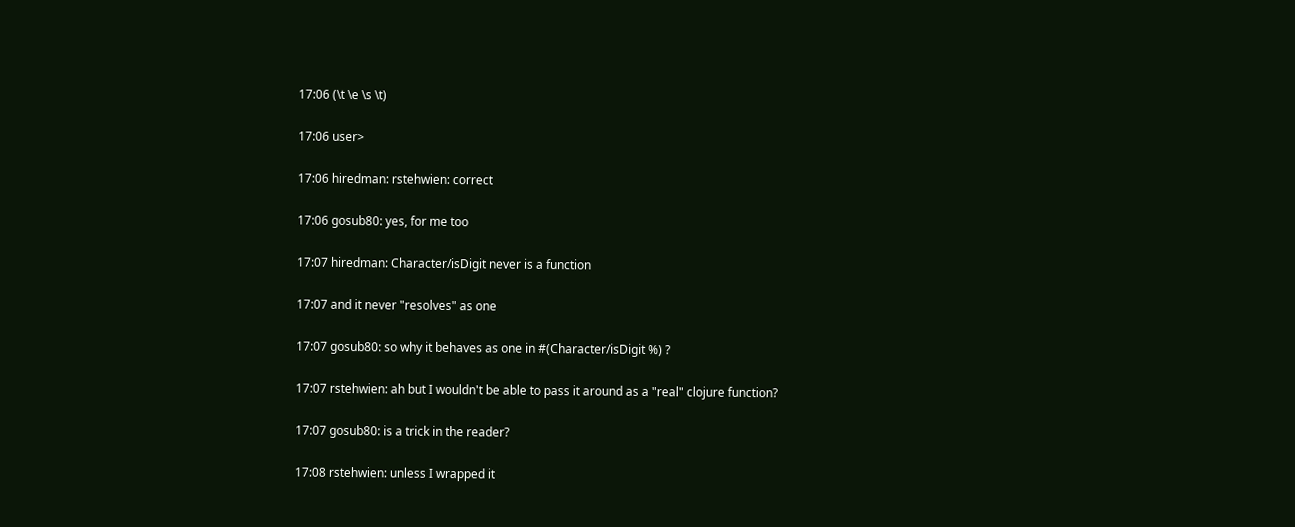17:06 (\t \e \s \t)

17:06 user>

17:06 hiredman: rstehwien: correct

17:06 gosub80: yes, for me too

17:07 hiredman: Character/isDigit never is a function

17:07 and it never "resolves" as one

17:07 gosub80: so why it behaves as one in #(Character/isDigit %) ?

17:07 rstehwien: ah but I wouldn't be able to pass it around as a "real" clojure function?

17:07 gosub80: is a trick in the reader?

17:08 rstehwien: unless I wrapped it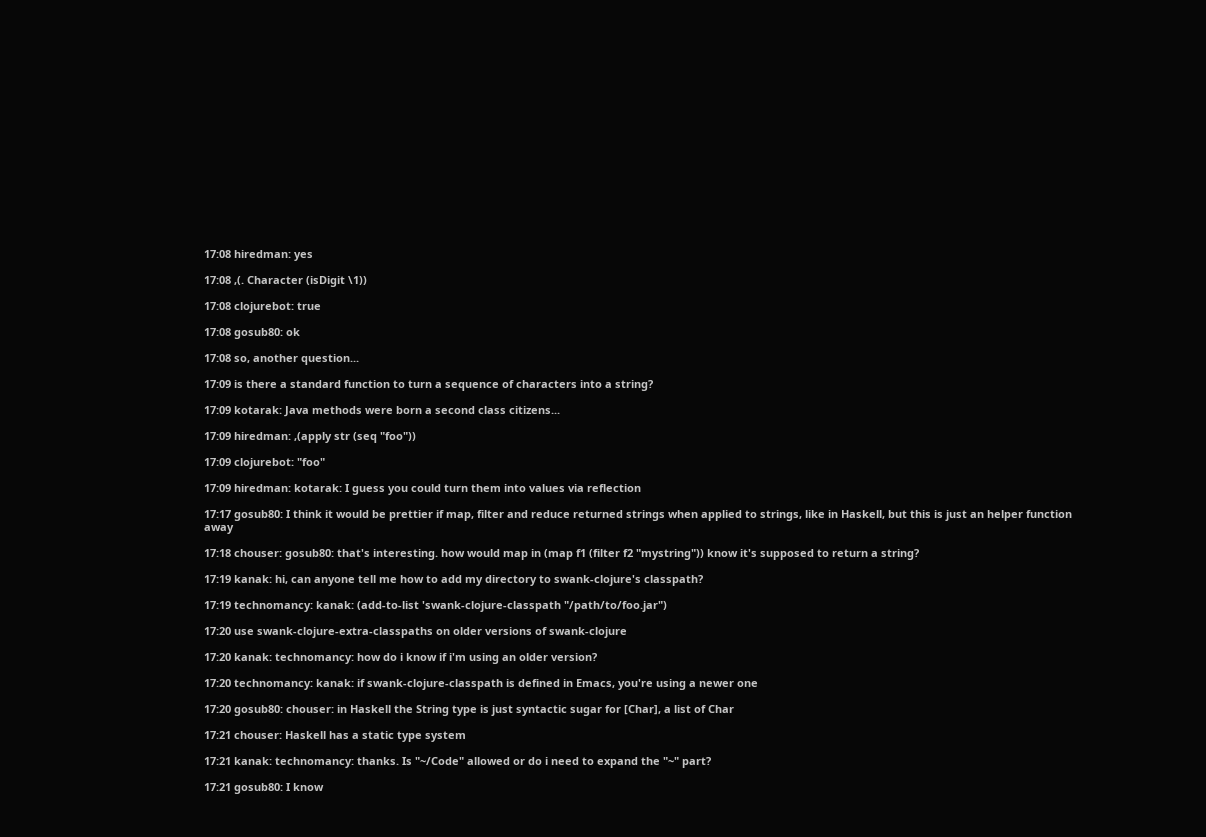17:08 hiredman: yes

17:08 ,(. Character (isDigit \1))

17:08 clojurebot: true

17:08 gosub80: ok

17:08 so, another question...

17:09 is there a standard function to turn a sequence of characters into a string?

17:09 kotarak: Java methods were born a second class citizens...

17:09 hiredman: ,(apply str (seq "foo"))

17:09 clojurebot: "foo"

17:09 hiredman: kotarak: I guess you could turn them into values via reflection

17:17 gosub80: I think it would be prettier if map, filter and reduce returned strings when applied to strings, like in Haskell, but this is just an helper function away

17:18 chouser: gosub80: that's interesting. how would map in (map f1 (filter f2 "mystring")) know it's supposed to return a string?

17:19 kanak: hi, can anyone tell me how to add my directory to swank-clojure's classpath?

17:19 technomancy: kanak: (add-to-list 'swank-clojure-classpath "/path/to/foo.jar")

17:20 use swank-clojure-extra-classpaths on older versions of swank-clojure

17:20 kanak: technomancy: how do i know if i'm using an older version?

17:20 technomancy: kanak: if swank-clojure-classpath is defined in Emacs, you're using a newer one

17:20 gosub80: chouser: in Haskell the String type is just syntactic sugar for [Char], a list of Char

17:21 chouser: Haskell has a static type system

17:21 kanak: technomancy: thanks. Is "~/Code" allowed or do i need to expand the "~" part?

17:21 gosub80: I know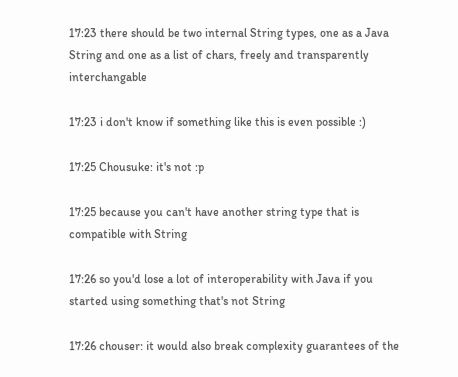17:23 there should be two internal String types, one as a Java String and one as a list of chars, freely and transparently interchangable

17:23 i don't know if something like this is even possible :)

17:25 Chousuke: it's not :p

17:25 because you can't have another string type that is compatible with String

17:26 so you'd lose a lot of interoperability with Java if you started using something that's not String

17:26 chouser: it would also break complexity guarantees of the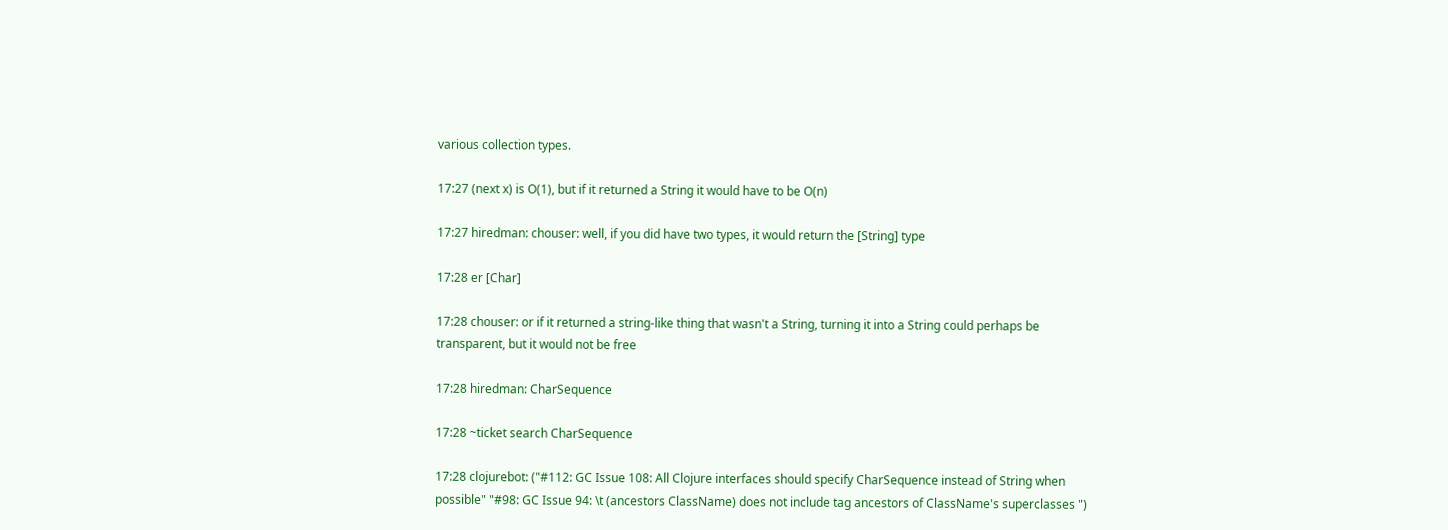various collection types.

17:27 (next x) is O(1), but if it returned a String it would have to be O(n)

17:27 hiredman: chouser: well, if you did have two types, it would return the [String] type

17:28 er [Char]

17:28 chouser: or if it returned a string-like thing that wasn't a String, turning it into a String could perhaps be transparent, but it would not be free

17:28 hiredman: CharSequence

17:28 ~ticket search CharSequence

17:28 clojurebot: ("#112: GC Issue 108: All Clojure interfaces should specify CharSequence instead of String when possible" "#98: GC Issue 94: \t (ancestors ClassName) does not include tag ancestors of ClassName's superclasses ")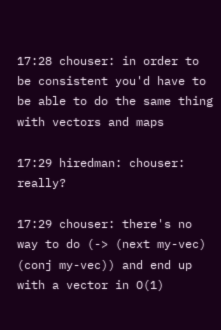17:28 chouser: in order to be consistent you'd have to be able to do the same thing with vectors and maps

17:29 hiredman: chouser: really?

17:29 chouser: there's no way to do (-> (next my-vec) (conj my-vec)) and end up with a vector in O(1)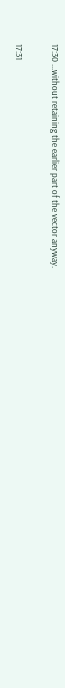17:30 ...without retaining the earlier part of the vector anyway.

17:31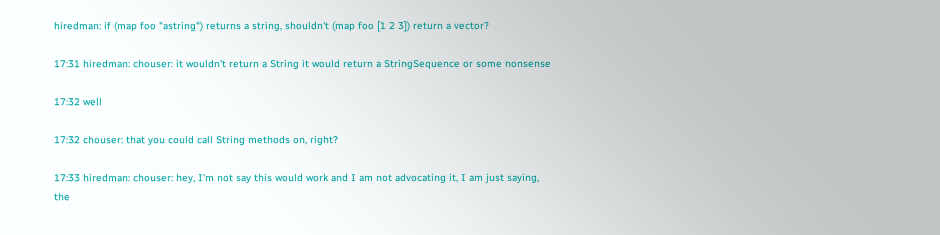hiredman: if (map foo "astring") returns a string, shouldn't (map foo [1 2 3]) return a vector?

17:31 hiredman: chouser: it wouldn't return a String it would return a StringSequence or some nonsense

17:32 well

17:32 chouser: that you could call String methods on, right?

17:33 hiredman: chouser: hey, I'm not say this would work and I am not advocating it, I am just saying, the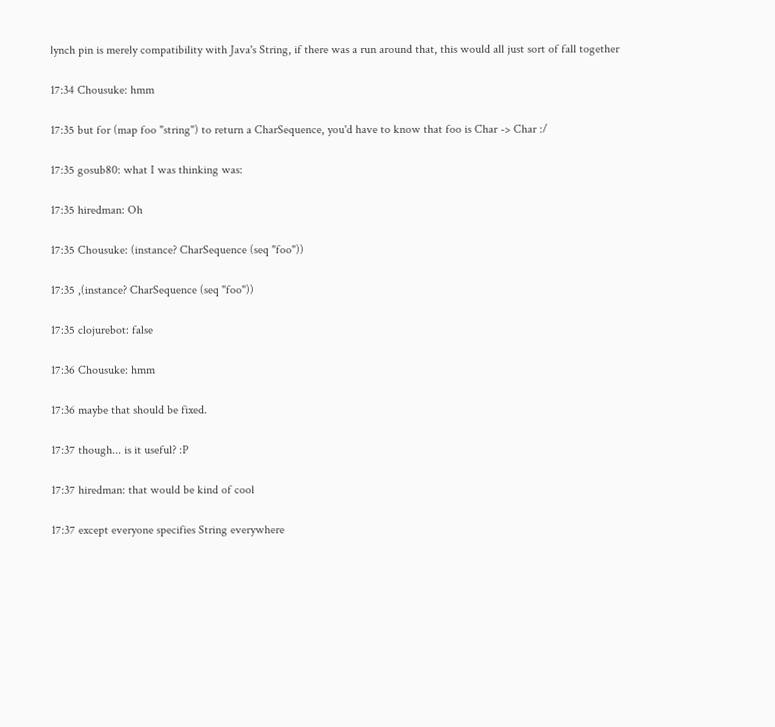lynch pin is merely compatibility with Java's String, if there was a run around that, this would all just sort of fall together

17:34 Chousuke: hmm

17:35 but for (map foo "string") to return a CharSequence, you'd have to know that foo is Char -> Char :/

17:35 gosub80: what I was thinking was:

17:35 hiredman: Oh

17:35 Chousuke: (instance? CharSequence (seq "foo"))

17:35 ,(instance? CharSequence (seq "foo"))

17:35 clojurebot: false

17:36 Chousuke: hmm

17:36 maybe that should be fixed.

17:37 though... is it useful? :P

17:37 hiredman: that would be kind of cool

17:37 except everyone specifies String everywhere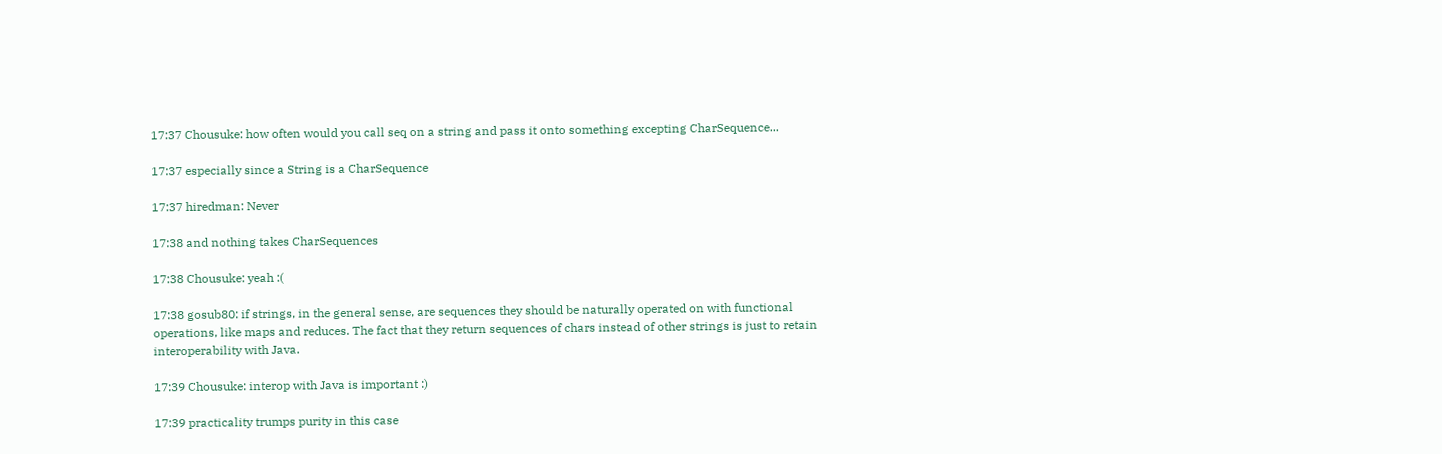17:37 Chousuke: how often would you call seq on a string and pass it onto something excepting CharSequence...

17:37 especially since a String is a CharSequence

17:37 hiredman: Never

17:38 and nothing takes CharSequences

17:38 Chousuke: yeah :(

17:38 gosub80: if strings, in the general sense, are sequences they should be naturally operated on with functional operations, like maps and reduces. The fact that they return sequences of chars instead of other strings is just to retain interoperability with Java.

17:39 Chousuke: interop with Java is important :)

17:39 practicality trumps purity in this case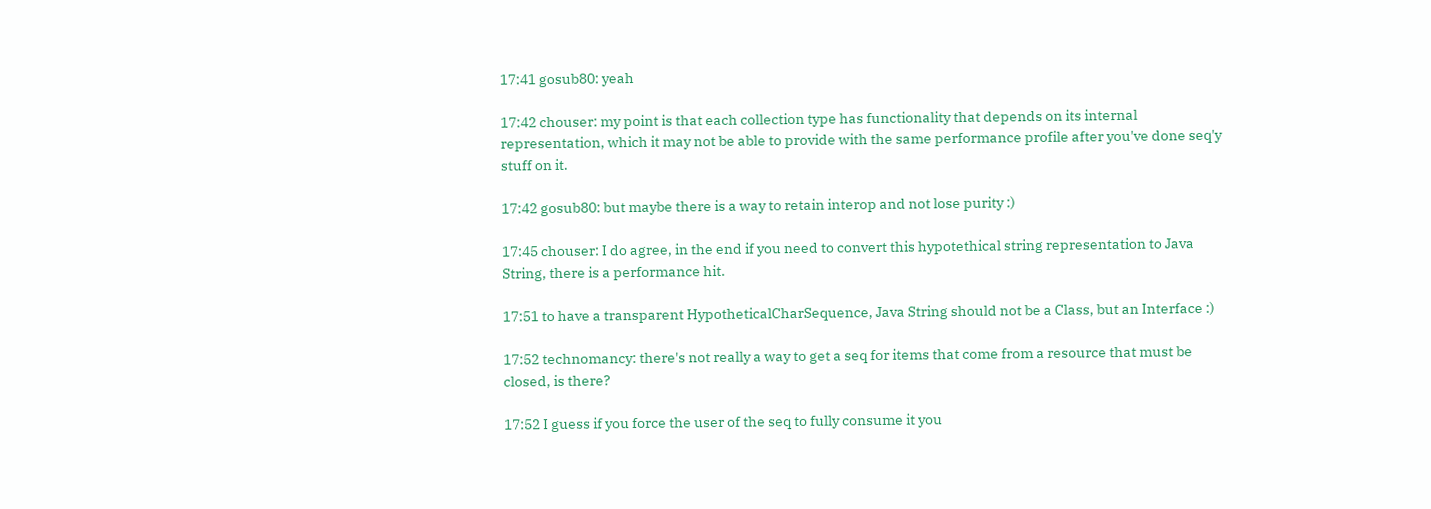17:41 gosub80: yeah

17:42 chouser: my point is that each collection type has functionality that depends on its internal representation, which it may not be able to provide with the same performance profile after you've done seq'y stuff on it.

17:42 gosub80: but maybe there is a way to retain interop and not lose purity :)

17:45 chouser: I do agree, in the end if you need to convert this hypotethical string representation to Java String, there is a performance hit.

17:51 to have a transparent HypotheticalCharSequence, Java String should not be a Class, but an Interface :)

17:52 technomancy: there's not really a way to get a seq for items that come from a resource that must be closed, is there?

17:52 I guess if you force the user of the seq to fully consume it you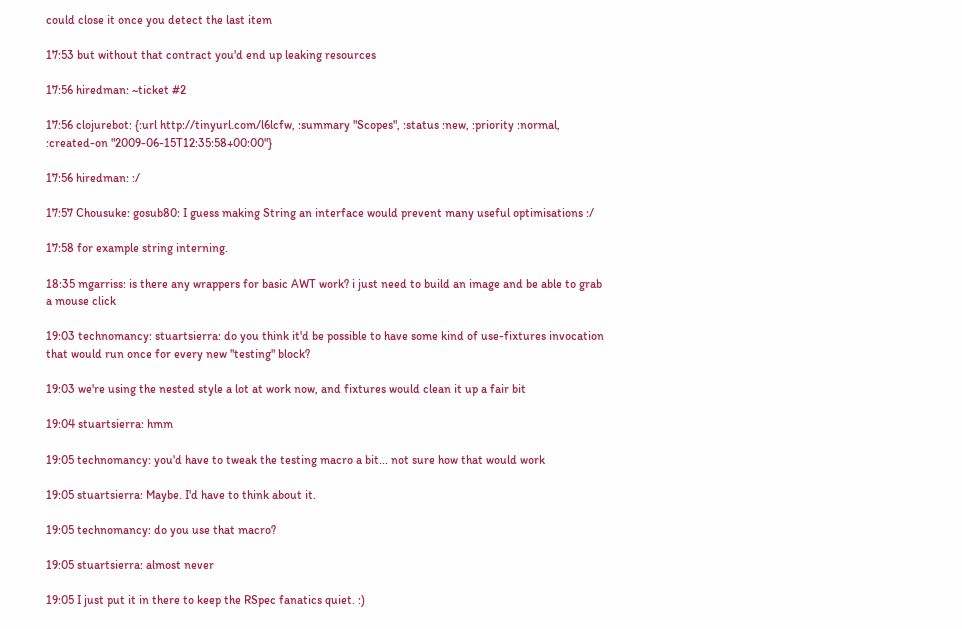could close it once you detect the last item

17:53 but without that contract you'd end up leaking resources

17:56 hiredman: ~ticket #2

17:56 clojurebot: {:url http://tinyurl.com/l6lcfw, :summary "Scopes", :status :new, :priority :normal, :created-on "2009-06-15T12:35:58+00:00"}

17:56 hiredman: :/

17:57 Chousuke: gosub80: I guess making String an interface would prevent many useful optimisations :/

17:58 for example string interning.

18:35 mgarriss: is there any wrappers for basic AWT work? i just need to build an image and be able to grab a mouse click

19:03 technomancy: stuartsierra: do you think it'd be possible to have some kind of use-fixtures invocation that would run once for every new "testing" block?

19:03 we're using the nested style a lot at work now, and fixtures would clean it up a fair bit

19:04 stuartsierra: hmm

19:05 technomancy: you'd have to tweak the testing macro a bit... not sure how that would work

19:05 stuartsierra: Maybe. I'd have to think about it.

19:05 technomancy: do you use that macro?

19:05 stuartsierra: almost never

19:05 I just put it in there to keep the RSpec fanatics quiet. :)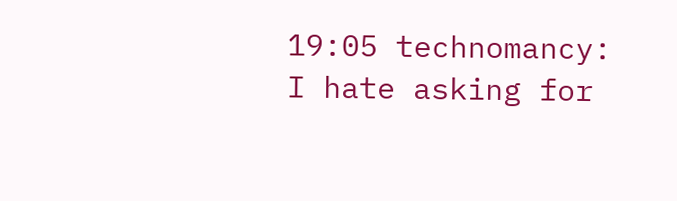19:05 technomancy: I hate asking for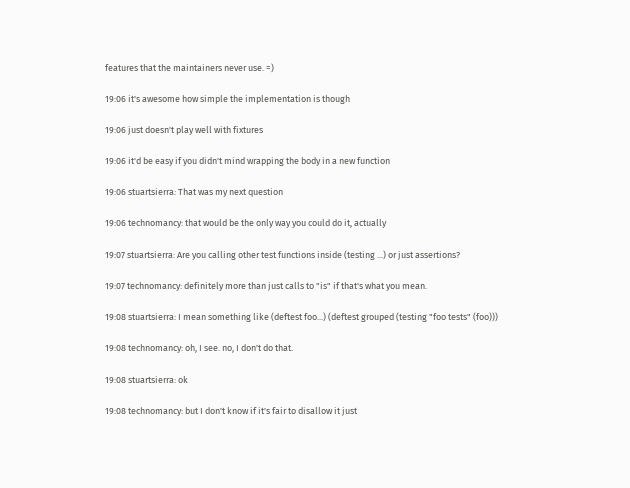features that the maintainers never use. =)

19:06 it's awesome how simple the implementation is though

19:06 just doesn't play well with fixtures

19:06 it'd be easy if you didn't mind wrapping the body in a new function

19:06 stuartsierra: That was my next question

19:06 technomancy: that would be the only way you could do it, actually

19:07 stuartsierra: Are you calling other test functions inside (testing ...) or just assertions?

19:07 technomancy: definitely more than just calls to "is" if that's what you mean.

19:08 stuartsierra: I mean something like (deftest foo...) (deftest grouped (testing "foo tests" (foo)))

19:08 technomancy: oh, I see. no, I don't do that.

19:08 stuartsierra: ok

19:08 technomancy: but I don't know if it's fair to disallow it just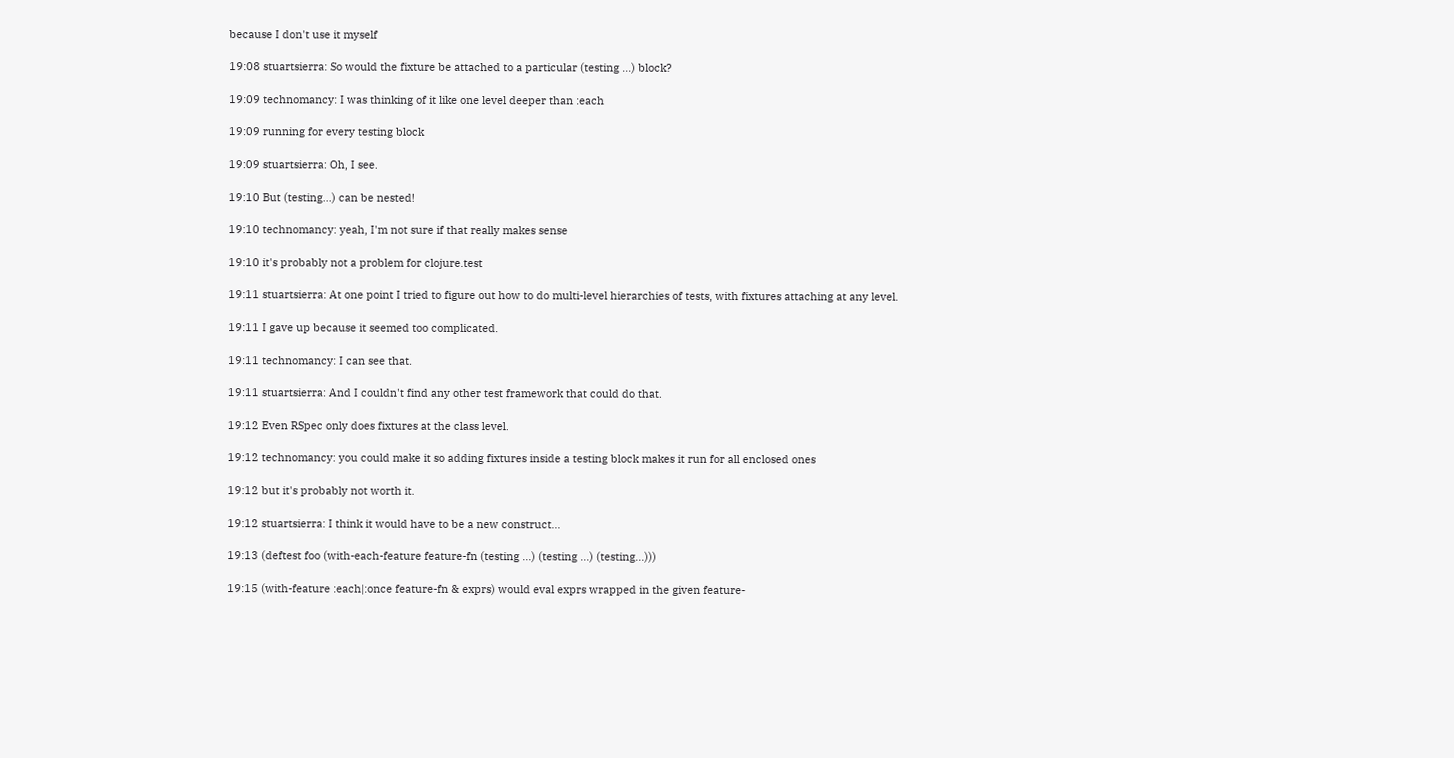because I don't use it myself

19:08 stuartsierra: So would the fixture be attached to a particular (testing ...) block?

19:09 technomancy: I was thinking of it like one level deeper than :each

19:09 running for every testing block

19:09 stuartsierra: Oh, I see.

19:10 But (testing...) can be nested!

19:10 technomancy: yeah, I'm not sure if that really makes sense

19:10 it's probably not a problem for clojure.test

19:11 stuartsierra: At one point I tried to figure out how to do multi-level hierarchies of tests, with fixtures attaching at any level.

19:11 I gave up because it seemed too complicated.

19:11 technomancy: I can see that.

19:11 stuartsierra: And I couldn't find any other test framework that could do that.

19:12 Even RSpec only does fixtures at the class level.

19:12 technomancy: you could make it so adding fixtures inside a testing block makes it run for all enclosed ones

19:12 but it's probably not worth it.

19:12 stuartsierra: I think it would have to be a new construct...

19:13 (deftest foo (with-each-feature feature-fn (testing ...) (testing ...) (testing...)))

19:15 (with-feature :each|:once feature-fn & exprs) would eval exprs wrapped in the given feature-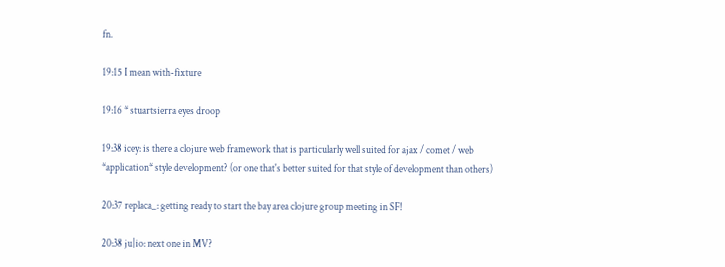fn.

19:15 I mean with-fixture

19:16 * stuartsierra eyes droop

19:38 icey: is there a clojure web framework that is particularly well suited for ajax / comet / web *application* style development? (or one that's better suited for that style of development than others)

20:37 replaca_: getting ready to start the bay area clojure group meeting in SF!

20:38 ju|io: next one in MV?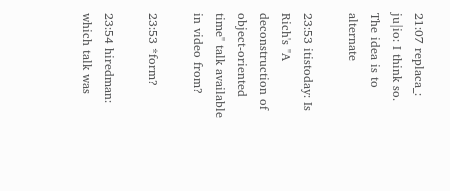21:07 replaca_: ju|io: I think so. The idea is to alternate

23:53 itistoday: Is Rich's "A deconstruction of object-oriented time" talk available in video from?

23:53 *form?

23:54 hiredman: which talk was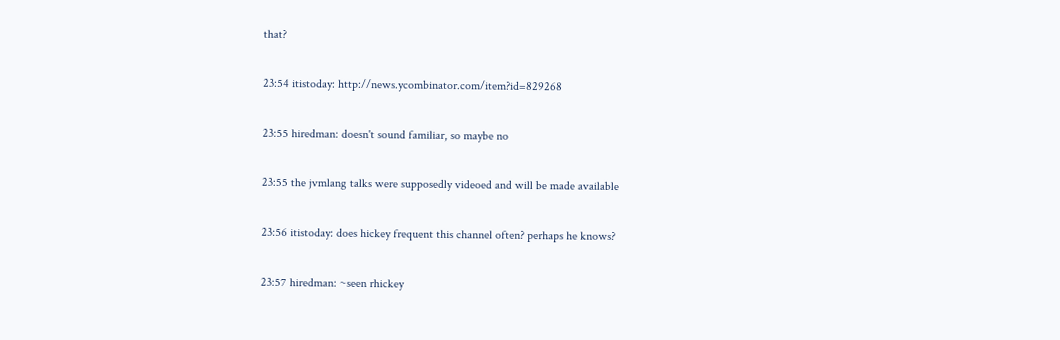that?

23:54 itistoday: http://news.ycombinator.com/item?id=829268

23:55 hiredman: doesn't sound familiar, so maybe no

23:55 the jvmlang talks were supposedly videoed and will be made available

23:56 itistoday: does hickey frequent this channel often? perhaps he knows?

23:57 hiredman: ~seen rhickey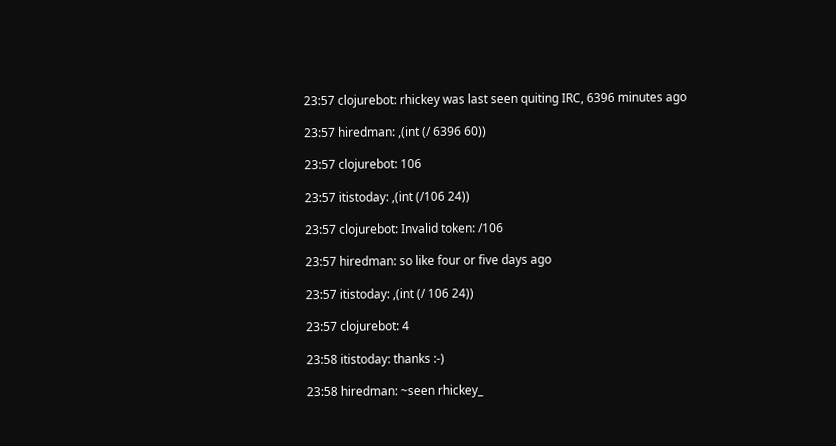23:57 clojurebot: rhickey was last seen quiting IRC, 6396 minutes ago

23:57 hiredman: ,(int (/ 6396 60))

23:57 clojurebot: 106

23:57 itistoday: ,(int (/106 24))

23:57 clojurebot: Invalid token: /106

23:57 hiredman: so like four or five days ago

23:57 itistoday: ,(int (/ 106 24))

23:57 clojurebot: 4

23:58 itistoday: thanks :-)

23:58 hiredman: ~seen rhickey_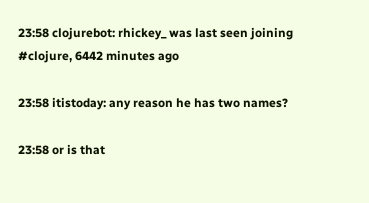23:58 clojurebot: rhickey_ was last seen joining #clojure, 6442 minutes ago

23:58 itistoday: any reason he has two names?

23:58 or is that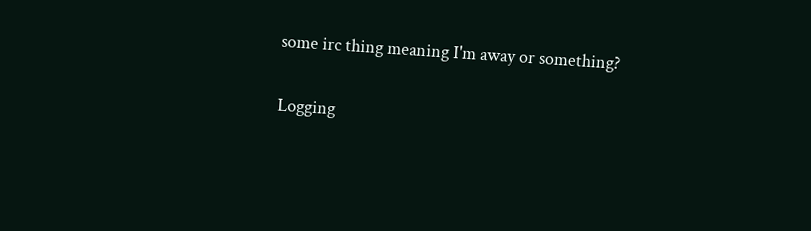some irc thing meaning I'm away or something?

Logging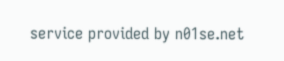service provided by n01se.net